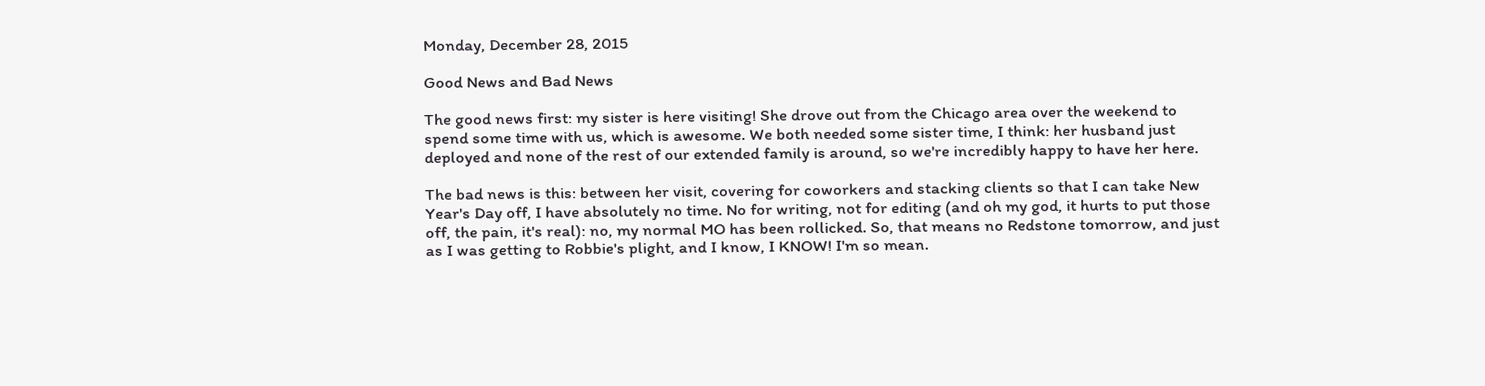Monday, December 28, 2015

Good News and Bad News

The good news first: my sister is here visiting! She drove out from the Chicago area over the weekend to spend some time with us, which is awesome. We both needed some sister time, I think: her husband just deployed and none of the rest of our extended family is around, so we're incredibly happy to have her here.

The bad news is this: between her visit, covering for coworkers and stacking clients so that I can take New Year's Day off, I have absolutely no time. No for writing, not for editing (and oh my god, it hurts to put those off, the pain, it's real): no, my normal MO has been rollicked. So, that means no Redstone tomorrow, and just as I was getting to Robbie's plight, and I know, I KNOW! I'm so mean.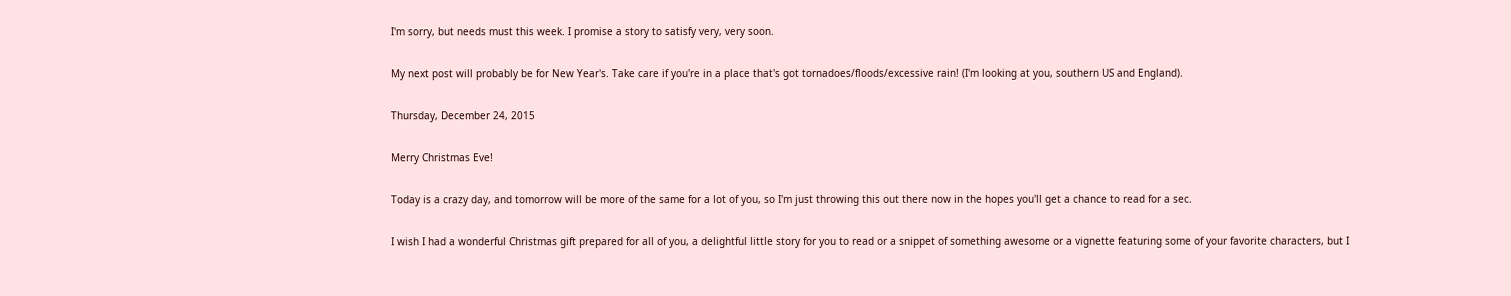I'm sorry, but needs must this week. I promise a story to satisfy very, very soon.

My next post will probably be for New Year's. Take care if you're in a place that's got tornadoes/floods/excessive rain! (I'm looking at you, southern US and England).

Thursday, December 24, 2015

Merry Christmas Eve!

Today is a crazy day, and tomorrow will be more of the same for a lot of you, so I'm just throwing this out there now in the hopes you'll get a chance to read for a sec.

I wish I had a wonderful Christmas gift prepared for all of you, a delightful little story for you to read or a snippet of something awesome or a vignette featuring some of your favorite characters, but I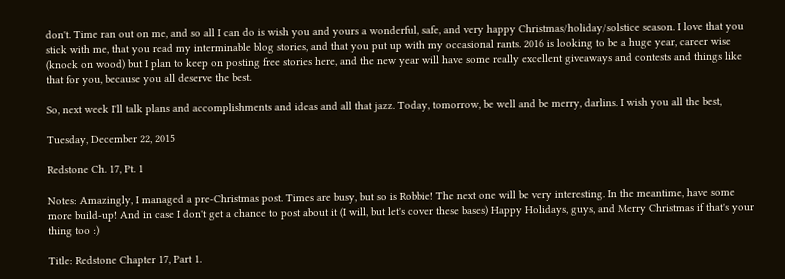don't. Time ran out on me, and so all I can do is wish you and yours a wonderful, safe, and very happy Christmas/holiday/solstice season. I love that you stick with me, that you read my interminable blog stories, and that you put up with my occasional rants. 2016 is looking to be a huge year, career wise (knock on wood) but I plan to keep on posting free stories here, and the new year will have some really excellent giveaways and contests and things like that for you, because you all deserve the best.

So, next week I'll talk plans and accomplishments and ideas and all that jazz. Today, tomorrow, be well and be merry, darlins. I wish you all the best,

Tuesday, December 22, 2015

Redstone Ch. 17, Pt. 1

Notes: Amazingly, I managed a pre-Christmas post. Times are busy, but so is Robbie! The next one will be very interesting. In the meantime, have some more build-up! And in case I don't get a chance to post about it (I will, but let's cover these bases) Happy Holidays, guys, and Merry Christmas if that's your thing too :)

Title: Redstone Chapter 17, Part 1.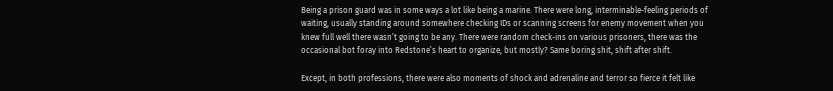Being a prison guard was in some ways a lot like being a marine. There were long, interminable-feeling periods of waiting, usually standing around somewhere checking IDs or scanning screens for enemy movement when you knew full well there wasn’t going to be any. There were random check-ins on various prisoners, there was the occasional bot foray into Redstone’s heart to organize, but mostly? Same boring shit, shift after shift.

Except, in both professions, there were also moments of shock and adrenaline and terror so fierce it felt like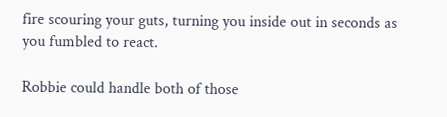fire scouring your guts, turning you inside out in seconds as you fumbled to react.

Robbie could handle both of those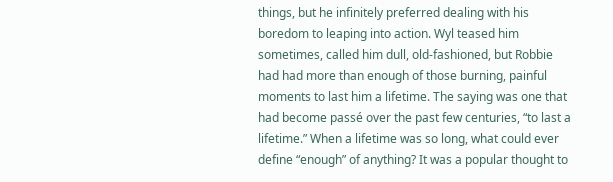things, but he infinitely preferred dealing with his boredom to leaping into action. Wyl teased him sometimes, called him dull, old-fashioned, but Robbie had had more than enough of those burning, painful moments to last him a lifetime. The saying was one that had become passé over the past few centuries, “to last a lifetime.” When a lifetime was so long, what could ever define “enough” of anything? It was a popular thought to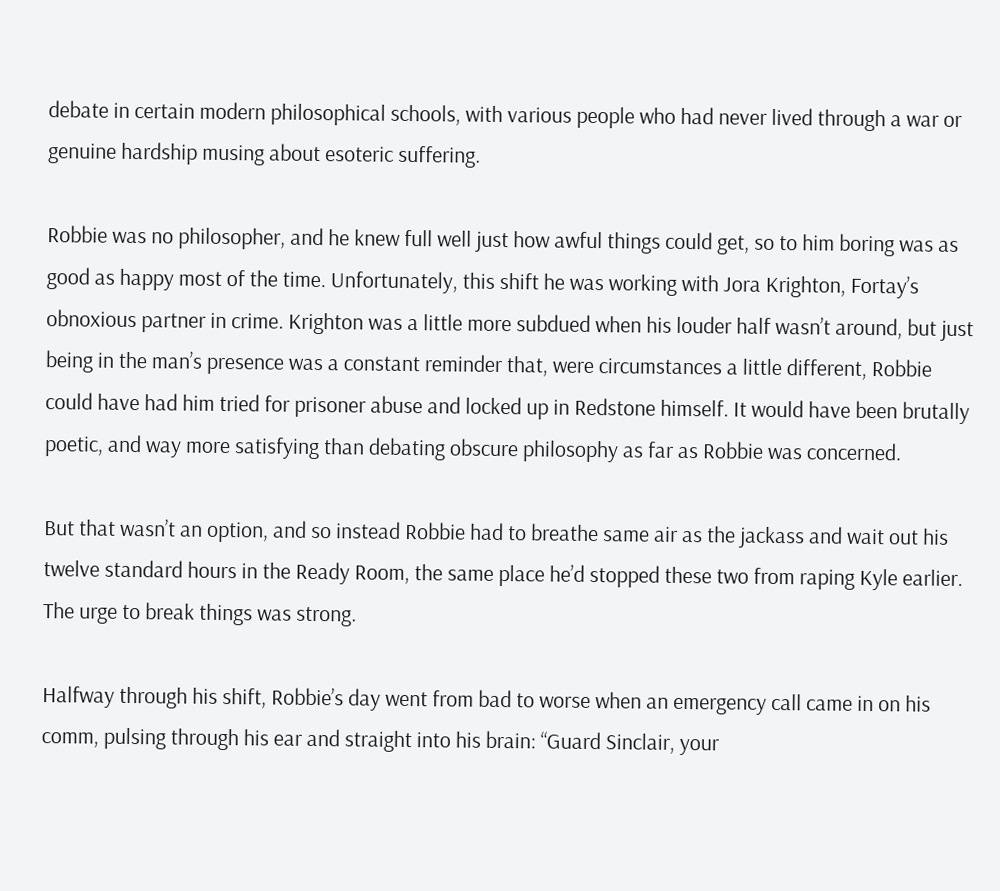debate in certain modern philosophical schools, with various people who had never lived through a war or genuine hardship musing about esoteric suffering.

Robbie was no philosopher, and he knew full well just how awful things could get, so to him boring was as good as happy most of the time. Unfortunately, this shift he was working with Jora Krighton, Fortay’s obnoxious partner in crime. Krighton was a little more subdued when his louder half wasn’t around, but just being in the man’s presence was a constant reminder that, were circumstances a little different, Robbie could have had him tried for prisoner abuse and locked up in Redstone himself. It would have been brutally poetic, and way more satisfying than debating obscure philosophy as far as Robbie was concerned.

But that wasn’t an option, and so instead Robbie had to breathe same air as the jackass and wait out his twelve standard hours in the Ready Room, the same place he’d stopped these two from raping Kyle earlier. The urge to break things was strong.

Halfway through his shift, Robbie’s day went from bad to worse when an emergency call came in on his comm, pulsing through his ear and straight into his brain: “Guard Sinclair, your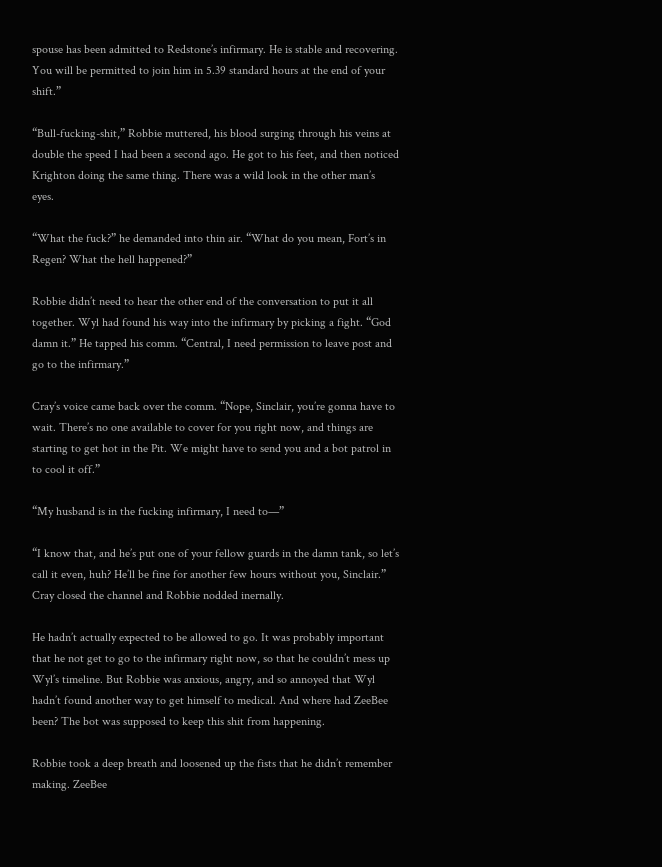spouse has been admitted to Redstone’s infirmary. He is stable and recovering. You will be permitted to join him in 5.39 standard hours at the end of your shift.”

“Bull-fucking-shit,” Robbie muttered, his blood surging through his veins at double the speed I had been a second ago. He got to his feet, and then noticed Krighton doing the same thing. There was a wild look in the other man’s eyes.

“What the fuck?” he demanded into thin air. “What do you mean, Fort’s in Regen? What the hell happened?”

Robbie didn’t need to hear the other end of the conversation to put it all together. Wyl had found his way into the infirmary by picking a fight. “God damn it.” He tapped his comm. “Central, I need permission to leave post and go to the infirmary.”

Cray’s voice came back over the comm. “Nope, Sinclair, you’re gonna have to wait. There’s no one available to cover for you right now, and things are starting to get hot in the Pit. We might have to send you and a bot patrol in to cool it off.”

“My husband is in the fucking infirmary, I need to—”

“I know that, and he’s put one of your fellow guards in the damn tank, so let’s call it even, huh? He’ll be fine for another few hours without you, Sinclair.” Cray closed the channel and Robbie nodded inernally.

He hadn’t actually expected to be allowed to go. It was probably important that he not get to go to the infirmary right now, so that he couldn’t mess up Wyl’s timeline. But Robbie was anxious, angry, and so annoyed that Wyl hadn’t found another way to get himself to medical. And where had ZeeBee been? The bot was supposed to keep this shit from happening.

Robbie took a deep breath and loosened up the fists that he didn’t remember making. ZeeBee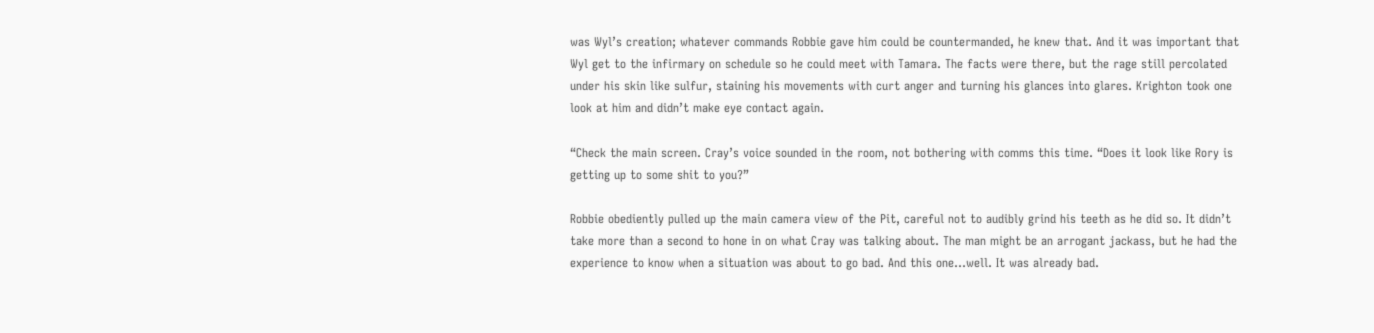was Wyl’s creation; whatever commands Robbie gave him could be countermanded, he knew that. And it was important that Wyl get to the infirmary on schedule so he could meet with Tamara. The facts were there, but the rage still percolated under his skin like sulfur, staining his movements with curt anger and turning his glances into glares. Krighton took one look at him and didn’t make eye contact again.

“Check the main screen. Cray’s voice sounded in the room, not bothering with comms this time. “Does it look like Rory is getting up to some shit to you?”

Robbie obediently pulled up the main camera view of the Pit, careful not to audibly grind his teeth as he did so. It didn’t take more than a second to hone in on what Cray was talking about. The man might be an arrogant jackass, but he had the experience to know when a situation was about to go bad. And this one…well. It was already bad.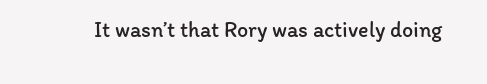It wasn’t that Rory was actively doing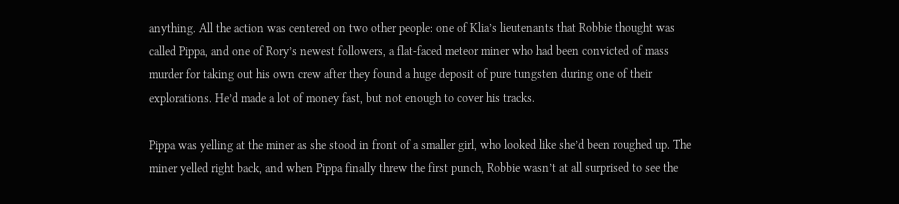anything. All the action was centered on two other people: one of Klia’s lieutenants that Robbie thought was called Pippa, and one of Rory’s newest followers, a flat-faced meteor miner who had been convicted of mass murder for taking out his own crew after they found a huge deposit of pure tungsten during one of their explorations. He’d made a lot of money fast, but not enough to cover his tracks.

Pippa was yelling at the miner as she stood in front of a smaller girl, who looked like she’d been roughed up. The miner yelled right back, and when Pippa finally threw the first punch, Robbie wasn’t at all surprised to see the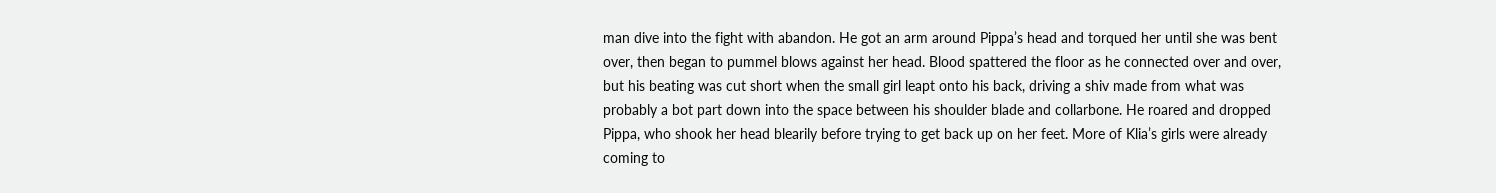man dive into the fight with abandon. He got an arm around Pippa’s head and torqued her until she was bent over, then began to pummel blows against her head. Blood spattered the floor as he connected over and over, but his beating was cut short when the small girl leapt onto his back, driving a shiv made from what was probably a bot part down into the space between his shoulder blade and collarbone. He roared and dropped Pippa, who shook her head blearily before trying to get back up on her feet. More of Klia’s girls were already coming to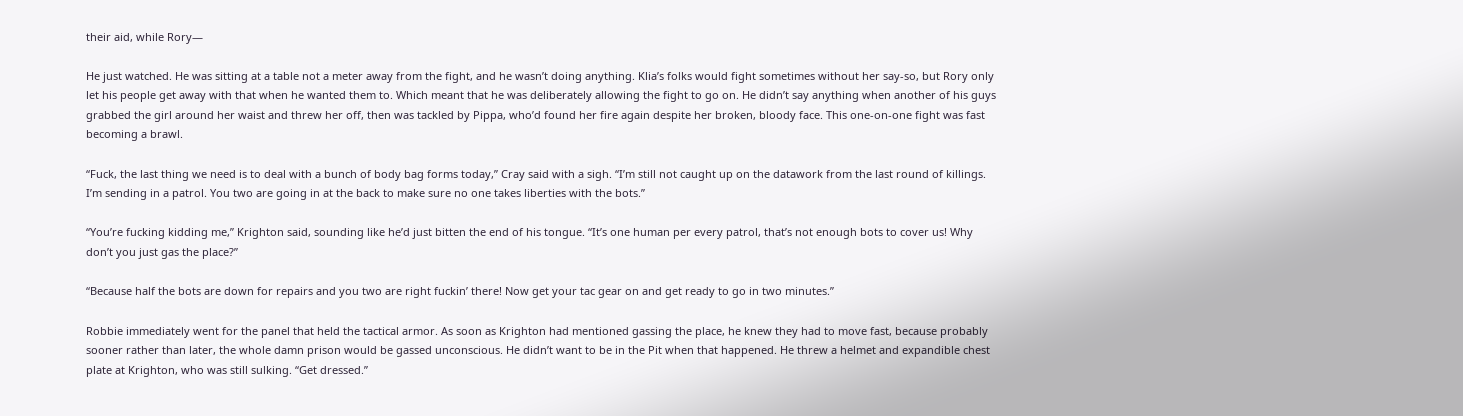their aid, while Rory—

He just watched. He was sitting at a table not a meter away from the fight, and he wasn’t doing anything. Klia’s folks would fight sometimes without her say-so, but Rory only let his people get away with that when he wanted them to. Which meant that he was deliberately allowing the fight to go on. He didn’t say anything when another of his guys grabbed the girl around her waist and threw her off, then was tackled by Pippa, who’d found her fire again despite her broken, bloody face. This one-on-one fight was fast becoming a brawl.

“Fuck, the last thing we need is to deal with a bunch of body bag forms today,” Cray said with a sigh. “I’m still not caught up on the datawork from the last round of killings. I’m sending in a patrol. You two are going in at the back to make sure no one takes liberties with the bots.”

“You’re fucking kidding me,” Krighton said, sounding like he’d just bitten the end of his tongue. “It’s one human per every patrol, that’s not enough bots to cover us! Why don’t you just gas the place?”

“Because half the bots are down for repairs and you two are right fuckin’ there! Now get your tac gear on and get ready to go in two minutes.”

Robbie immediately went for the panel that held the tactical armor. As soon as Krighton had mentioned gassing the place, he knew they had to move fast, because probably sooner rather than later, the whole damn prison would be gassed unconscious. He didn’t want to be in the Pit when that happened. He threw a helmet and expandible chest plate at Krighton, who was still sulking. “Get dressed.”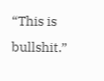“This is bullshit.”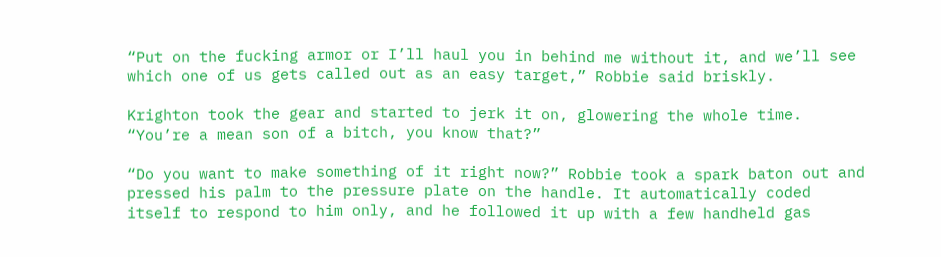“Put on the fucking armor or I’ll haul you in behind me without it, and we’ll see which one of us gets called out as an easy target,” Robbie said briskly.

Krighton took the gear and started to jerk it on, glowering the whole time. “You’re a mean son of a bitch, you know that?”

“Do you want to make something of it right now?” Robbie took a spark baton out and pressed his palm to the pressure plate on the handle. It automatically coded itself to respond to him only, and he followed it up with a few handheld gas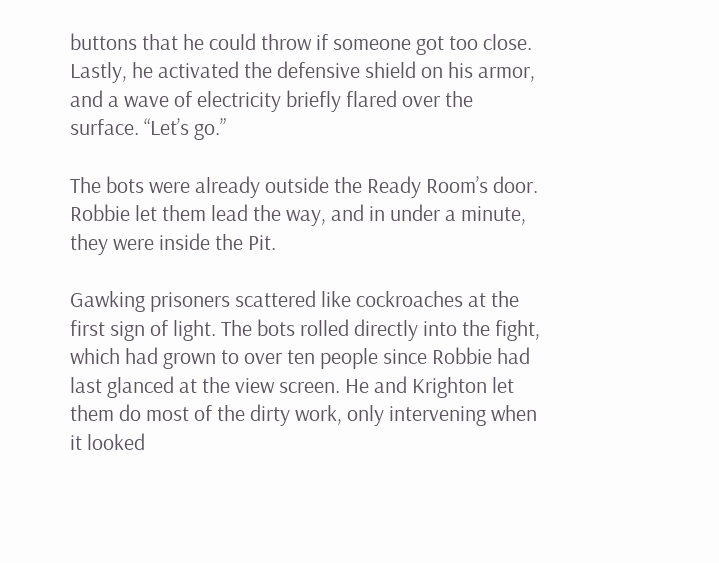buttons that he could throw if someone got too close. Lastly, he activated the defensive shield on his armor, and a wave of electricity briefly flared over the surface. “Let’s go.”

The bots were already outside the Ready Room’s door. Robbie let them lead the way, and in under a minute, they were inside the Pit.

Gawking prisoners scattered like cockroaches at the first sign of light. The bots rolled directly into the fight, which had grown to over ten people since Robbie had last glanced at the view screen. He and Krighton let them do most of the dirty work, only intervening when it looked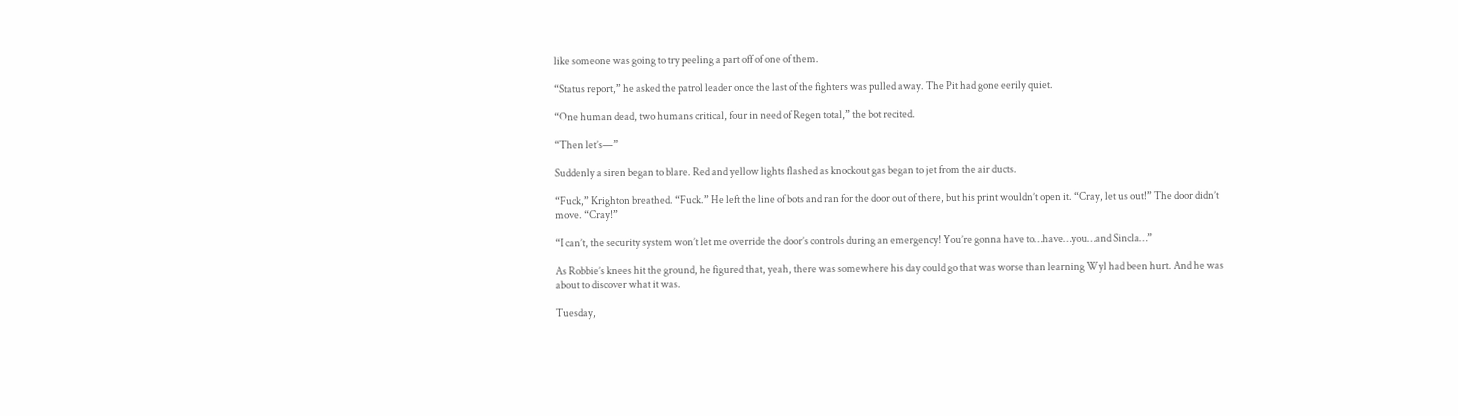like someone was going to try peeling a part off of one of them.

“Status report,” he asked the patrol leader once the last of the fighters was pulled away. The Pit had gone eerily quiet.

“One human dead, two humans critical, four in need of Regen total,” the bot recited.

“Then let’s—”

Suddenly a siren began to blare. Red and yellow lights flashed as knockout gas began to jet from the air ducts.

“Fuck,” Krighton breathed. “Fuck.” He left the line of bots and ran for the door out of there, but his print wouldn’t open it. “Cray, let us out!” The door didn’t move. “Cray!”

“I can’t, the security system won’t let me override the door’s controls during an emergency! You’re gonna have to…have…you…and Sincla…”

As Robbie’s knees hit the ground, he figured that, yeah, there was somewhere his day could go that was worse than learning Wyl had been hurt. And he was about to discover what it was.

Tuesday,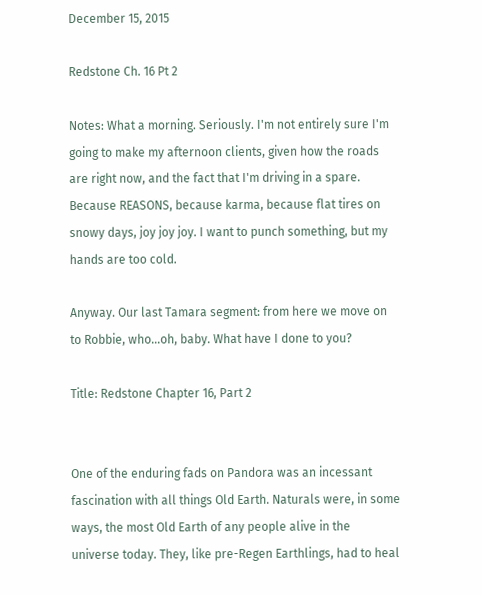December 15, 2015

Redstone Ch. 16 Pt 2

Notes: What a morning. Seriously. I'm not entirely sure I'm going to make my afternoon clients, given how the roads are right now, and the fact that I'm driving in a spare. Because REASONS, because karma, because flat tires on snowy days, joy joy joy. I want to punch something, but my hands are too cold.

Anyway. Our last Tamara segment: from here we move on to Robbie, who...oh, baby. What have I done to you?

Title: Redstone Chapter 16, Part 2


One of the enduring fads on Pandora was an incessant fascination with all things Old Earth. Naturals were, in some ways, the most Old Earth of any people alive in the universe today. They, like pre-Regen Earthlings, had to heal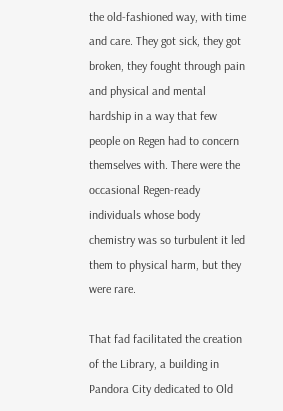the old-fashioned way, with time and care. They got sick, they got broken, they fought through pain and physical and mental hardship in a way that few people on Regen had to concern themselves with. There were the occasional Regen-ready individuals whose body chemistry was so turbulent it led them to physical harm, but they were rare.

That fad facilitated the creation of the Library, a building in Pandora City dedicated to Old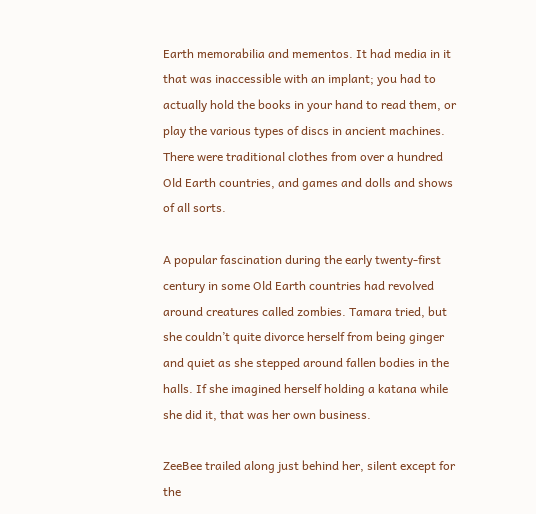Earth memorabilia and mementos. It had media in it that was inaccessible with an implant; you had to actually hold the books in your hand to read them, or play the various types of discs in ancient machines. There were traditional clothes from over a hundred Old Earth countries, and games and dolls and shows of all sorts.

A popular fascination during the early twenty-first century in some Old Earth countries had revolved around creatures called zombies. Tamara tried, but she couldn’t quite divorce herself from being ginger and quiet as she stepped around fallen bodies in the halls. If she imagined herself holding a katana while she did it, that was her own business.

ZeeBee trailed along just behind her, silent except for the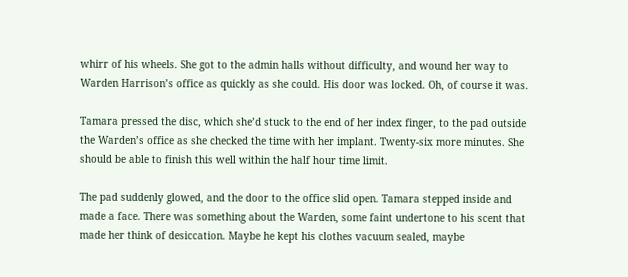whirr of his wheels. She got to the admin halls without difficulty, and wound her way to Warden Harrison’s office as quickly as she could. His door was locked. Oh, of course it was.

Tamara pressed the disc, which she’d stuck to the end of her index finger, to the pad outside the Warden’s office as she checked the time with her implant. Twenty-six more minutes. She should be able to finish this well within the half hour time limit.

The pad suddenly glowed, and the door to the office slid open. Tamara stepped inside and made a face. There was something about the Warden, some faint undertone to his scent that made her think of desiccation. Maybe he kept his clothes vacuum sealed, maybe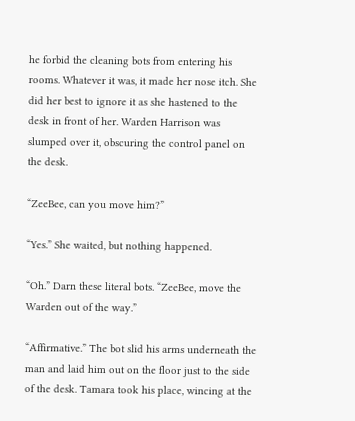he forbid the cleaning bots from entering his rooms. Whatever it was, it made her nose itch. She did her best to ignore it as she hastened to the desk in front of her. Warden Harrison was slumped over it, obscuring the control panel on the desk.

“ZeeBee, can you move him?”

“Yes.” She waited, but nothing happened.

“Oh.” Darn these literal bots. “ZeeBee, move the Warden out of the way.”

“Affirmative.” The bot slid his arms underneath the man and laid him out on the floor just to the side of the desk. Tamara took his place, wincing at the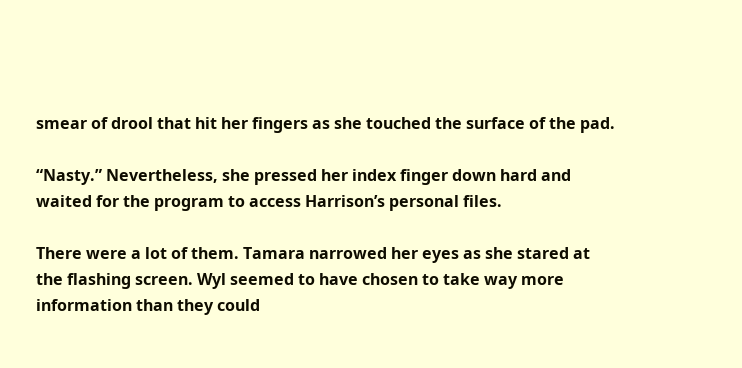smear of drool that hit her fingers as she touched the surface of the pad.

“Nasty.” Nevertheless, she pressed her index finger down hard and waited for the program to access Harrison’s personal files.

There were a lot of them. Tamara narrowed her eyes as she stared at the flashing screen. Wyl seemed to have chosen to take way more information than they could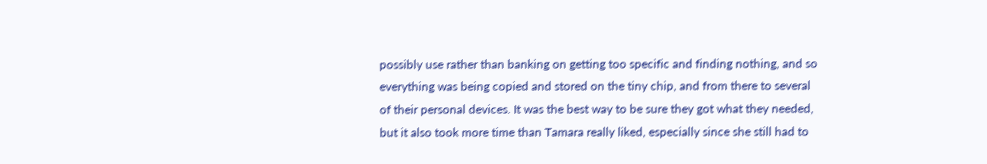possibly use rather than banking on getting too specific and finding nothing, and so everything was being copied and stored on the tiny chip, and from there to several of their personal devices. It was the best way to be sure they got what they needed, but it also took more time than Tamara really liked, especially since she still had to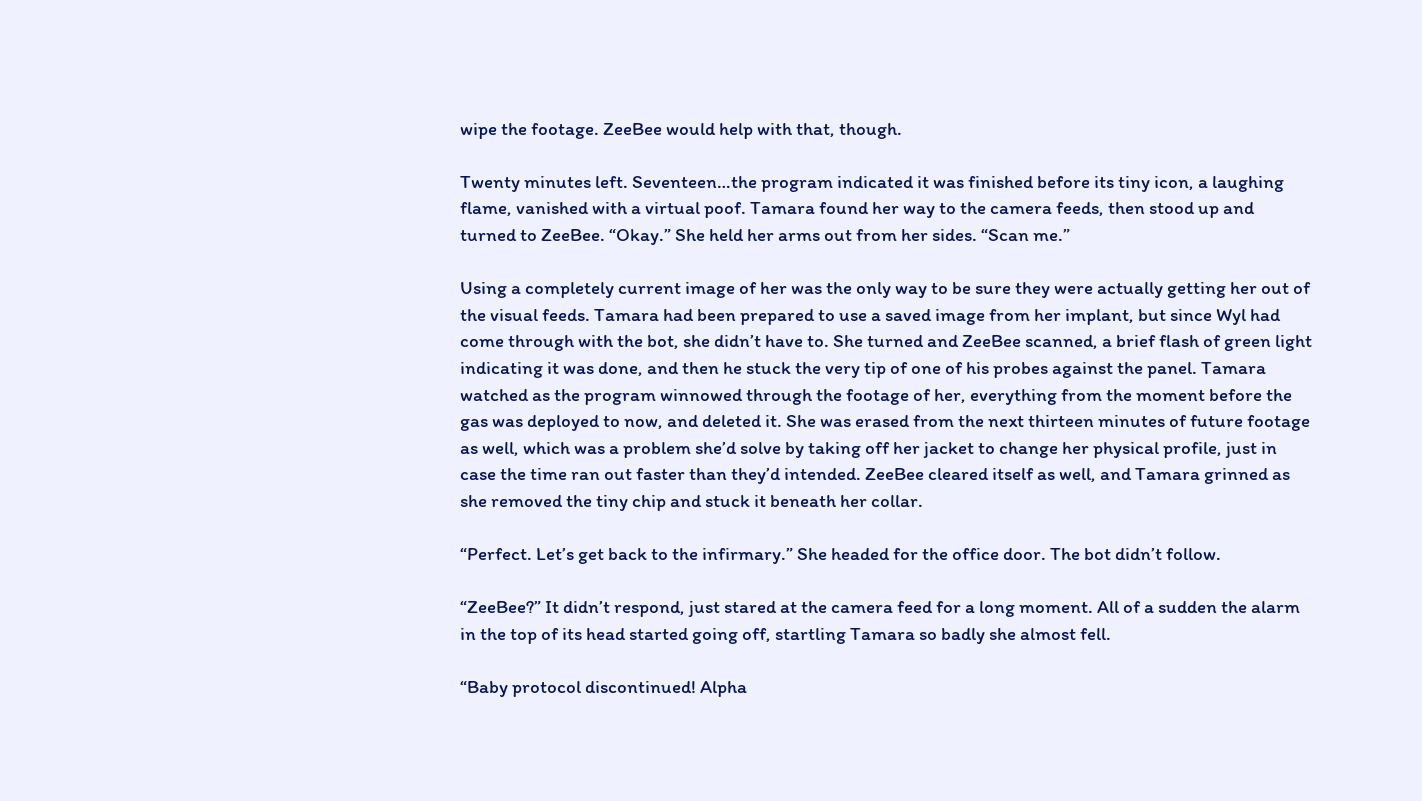wipe the footage. ZeeBee would help with that, though.

Twenty minutes left. Seventeen…the program indicated it was finished before its tiny icon, a laughing flame, vanished with a virtual poof. Tamara found her way to the camera feeds, then stood up and turned to ZeeBee. “Okay.” She held her arms out from her sides. “Scan me.”

Using a completely current image of her was the only way to be sure they were actually getting her out of the visual feeds. Tamara had been prepared to use a saved image from her implant, but since Wyl had come through with the bot, she didn’t have to. She turned and ZeeBee scanned, a brief flash of green light indicating it was done, and then he stuck the very tip of one of his probes against the panel. Tamara watched as the program winnowed through the footage of her, everything from the moment before the gas was deployed to now, and deleted it. She was erased from the next thirteen minutes of future footage as well, which was a problem she’d solve by taking off her jacket to change her physical profile, just in case the time ran out faster than they’d intended. ZeeBee cleared itself as well, and Tamara grinned as she removed the tiny chip and stuck it beneath her collar.

“Perfect. Let’s get back to the infirmary.” She headed for the office door. The bot didn’t follow.

“ZeeBee?” It didn’t respond, just stared at the camera feed for a long moment. All of a sudden the alarm in the top of its head started going off, startling Tamara so badly she almost fell.

“Baby protocol discontinued! Alpha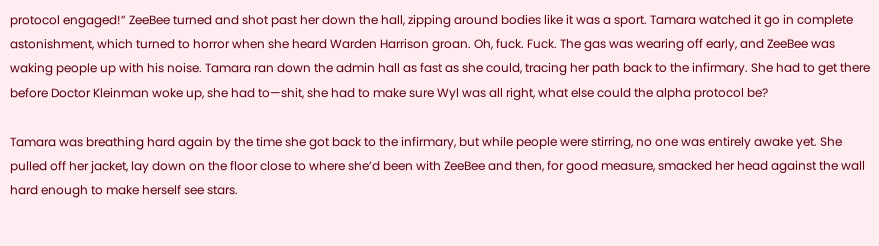protocol engaged!” ZeeBee turned and shot past her down the hall, zipping around bodies like it was a sport. Tamara watched it go in complete astonishment, which turned to horror when she heard Warden Harrison groan. Oh, fuck. Fuck. The gas was wearing off early, and ZeeBee was waking people up with his noise. Tamara ran down the admin hall as fast as she could, tracing her path back to the infirmary. She had to get there before Doctor Kleinman woke up, she had to—shit, she had to make sure Wyl was all right, what else could the alpha protocol be?

Tamara was breathing hard again by the time she got back to the infirmary, but while people were stirring, no one was entirely awake yet. She pulled off her jacket, lay down on the floor close to where she’d been with ZeeBee and then, for good measure, smacked her head against the wall hard enough to make herself see stars.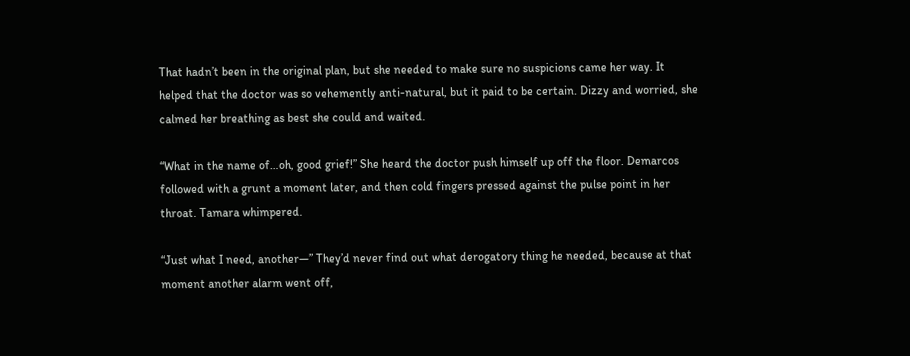That hadn’t been in the original plan, but she needed to make sure no suspicions came her way. It helped that the doctor was so vehemently anti-natural, but it paid to be certain. Dizzy and worried, she calmed her breathing as best she could and waited.

“What in the name of…oh, good grief!” She heard the doctor push himself up off the floor. Demarcos followed with a grunt a moment later, and then cold fingers pressed against the pulse point in her throat. Tamara whimpered.

“Just what I need, another—” They’d never find out what derogatory thing he needed, because at that moment another alarm went off,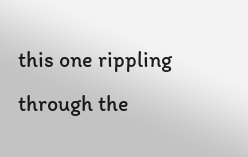this one rippling through the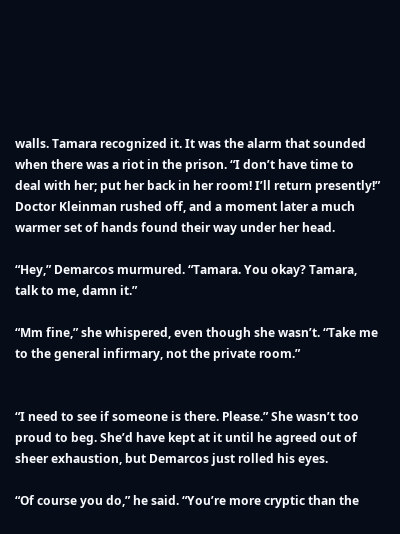walls. Tamara recognized it. It was the alarm that sounded when there was a riot in the prison. “I don’t have time to deal with her; put her back in her room! I’ll return presently!” Doctor Kleinman rushed off, and a moment later a much warmer set of hands found their way under her head.

“Hey,” Demarcos murmured. “Tamara. You okay? Tamara, talk to me, damn it.”

“Mm fine,” she whispered, even though she wasn’t. “Take me to the general infirmary, not the private room.”


“I need to see if someone is there. Please.” She wasn’t too proud to beg. She’d have kept at it until he agreed out of sheer exhaustion, but Demarcos just rolled his eyes.

“Of course you do,” he said. “You’re more cryptic than the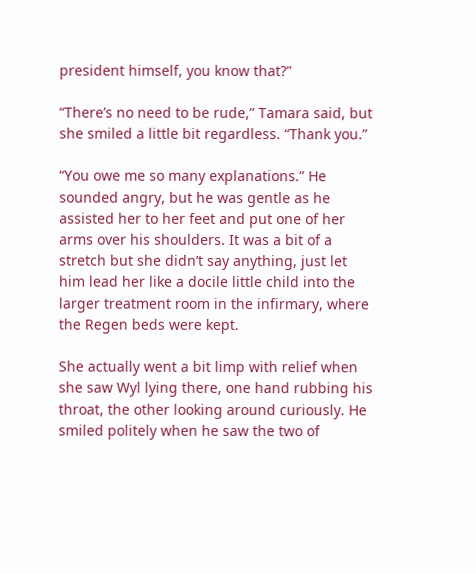president himself, you know that?”

“There’s no need to be rude,” Tamara said, but she smiled a little bit regardless. “Thank you.”

“You owe me so many explanations.” He sounded angry, but he was gentle as he assisted her to her feet and put one of her arms over his shoulders. It was a bit of a stretch but she didn’t say anything, just let him lead her like a docile little child into the larger treatment room in the infirmary, where the Regen beds were kept.

She actually went a bit limp with relief when she saw Wyl lying there, one hand rubbing his throat, the other looking around curiously. He smiled politely when he saw the two of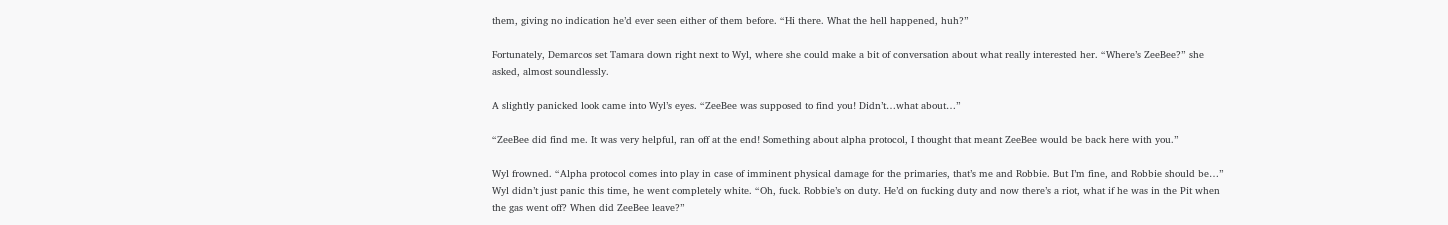them, giving no indication he’d ever seen either of them before. “Hi there. What the hell happened, huh?”

Fortunately, Demarcos set Tamara down right next to Wyl, where she could make a bit of conversation about what really interested her. “Where’s ZeeBee?” she asked, almost soundlessly.

A slightly panicked look came into Wyl’s eyes. “ZeeBee was supposed to find you! Didn’t…what about…”

“ZeeBee did find me. It was very helpful, ran off at the end! Something about alpha protocol, I thought that meant ZeeBee would be back here with you.”

Wyl frowned. “Alpha protocol comes into play in case of imminent physical damage for the primaries, that’s me and Robbie. But I’m fine, and Robbie should be…” Wyl didn’t just panic this time, he went completely white. “Oh, fuck. Robbie’s on duty. He’d on fucking duty and now there’s a riot, what if he was in the Pit when the gas went off? When did ZeeBee leave?”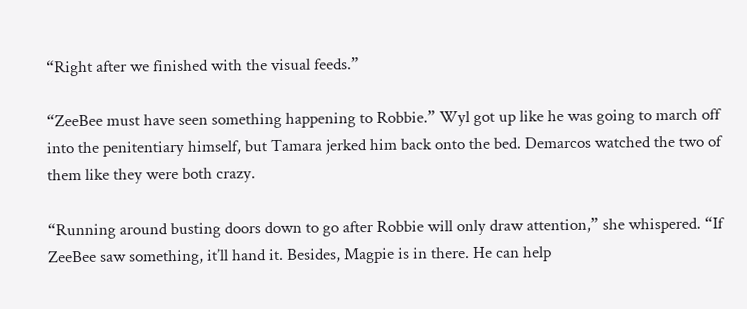“Right after we finished with the visual feeds.”

“ZeeBee must have seen something happening to Robbie.” Wyl got up like he was going to march off into the penitentiary himself, but Tamara jerked him back onto the bed. Demarcos watched the two of them like they were both crazy.

“Running around busting doors down to go after Robbie will only draw attention,” she whispered. “If ZeeBee saw something, it’ll hand it. Besides, Magpie is in there. He can help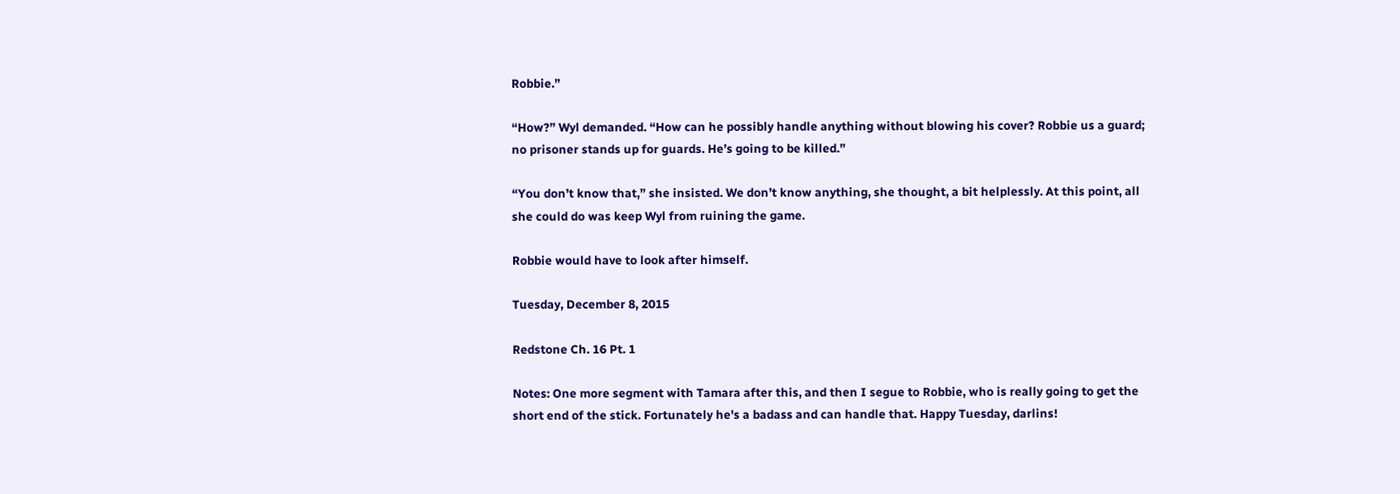Robbie.”

“How?” Wyl demanded. “How can he possibly handle anything without blowing his cover? Robbie us a guard; no prisoner stands up for guards. He’s going to be killed.”

“You don’t know that,” she insisted. We don’t know anything, she thought, a bit helplessly. At this point, all she could do was keep Wyl from ruining the game.

Robbie would have to look after himself.

Tuesday, December 8, 2015

Redstone Ch. 16 Pt. 1

Notes: One more segment with Tamara after this, and then I segue to Robbie, who is really going to get the short end of the stick. Fortunately he's a badass and can handle that. Happy Tuesday, darlins!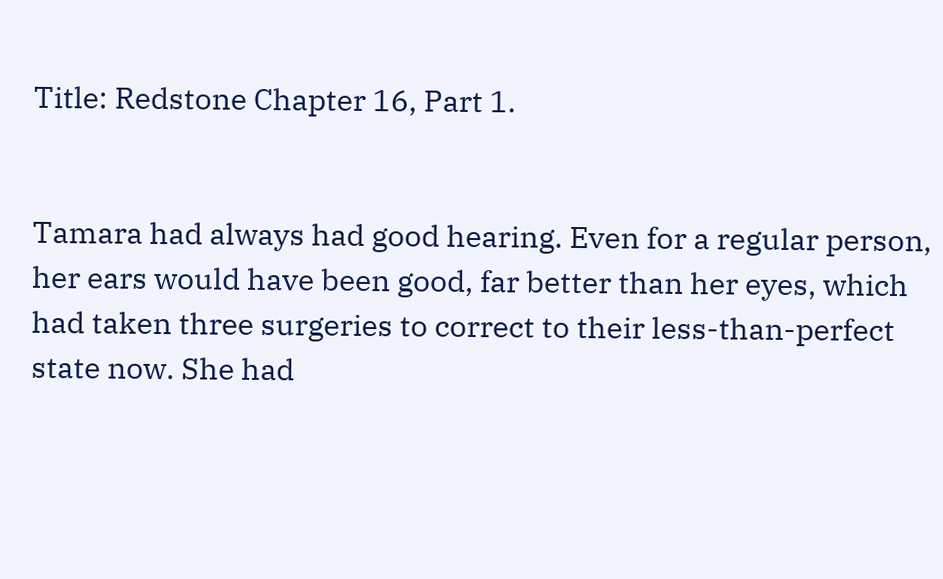Title: Redstone Chapter 16, Part 1.


Tamara had always had good hearing. Even for a regular person, her ears would have been good, far better than her eyes, which had taken three surgeries to correct to their less-than-perfect state now. She had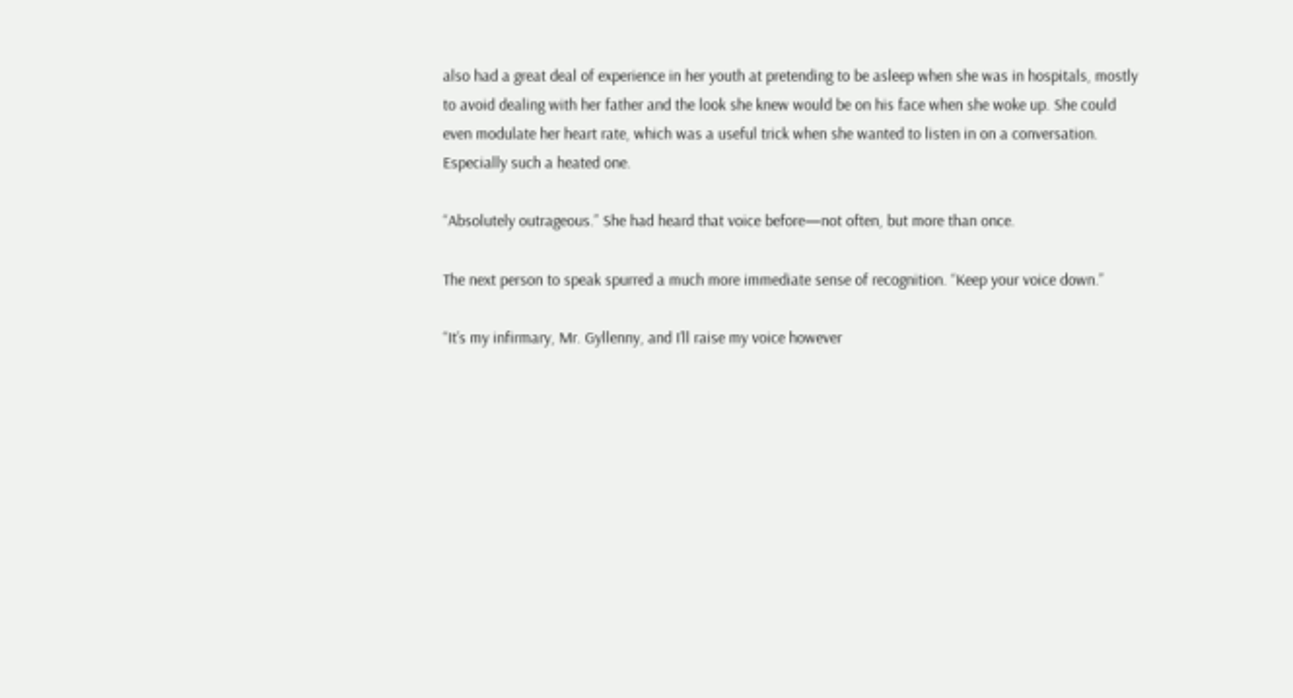also had a great deal of experience in her youth at pretending to be asleep when she was in hospitals, mostly to avoid dealing with her father and the look she knew would be on his face when she woke up. She could even modulate her heart rate, which was a useful trick when she wanted to listen in on a conversation. Especially such a heated one.

“Absolutely outrageous.” She had heard that voice before—not often, but more than once.

The next person to speak spurred a much more immediate sense of recognition. “Keep your voice down.”

“It’s my infirmary, Mr. Gyllenny, and I’ll raise my voice however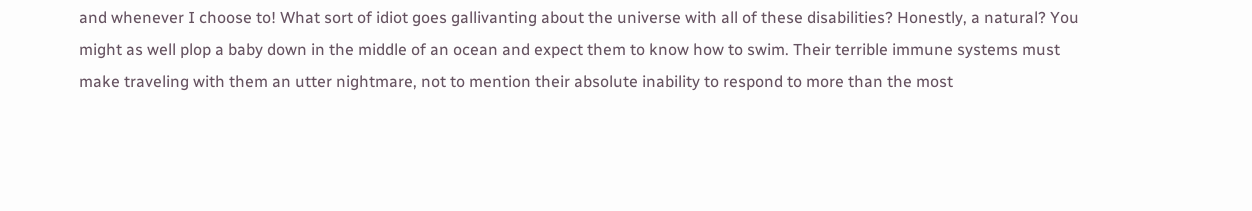and whenever I choose to! What sort of idiot goes gallivanting about the universe with all of these disabilities? Honestly, a natural? You might as well plop a baby down in the middle of an ocean and expect them to know how to swim. Their terrible immune systems must make traveling with them an utter nightmare, not to mention their absolute inability to respond to more than the most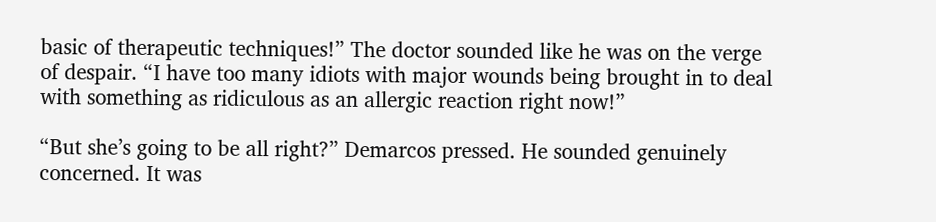basic of therapeutic techniques!” The doctor sounded like he was on the verge of despair. “I have too many idiots with major wounds being brought in to deal with something as ridiculous as an allergic reaction right now!”

“But she’s going to be all right?” Demarcos pressed. He sounded genuinely concerned. It was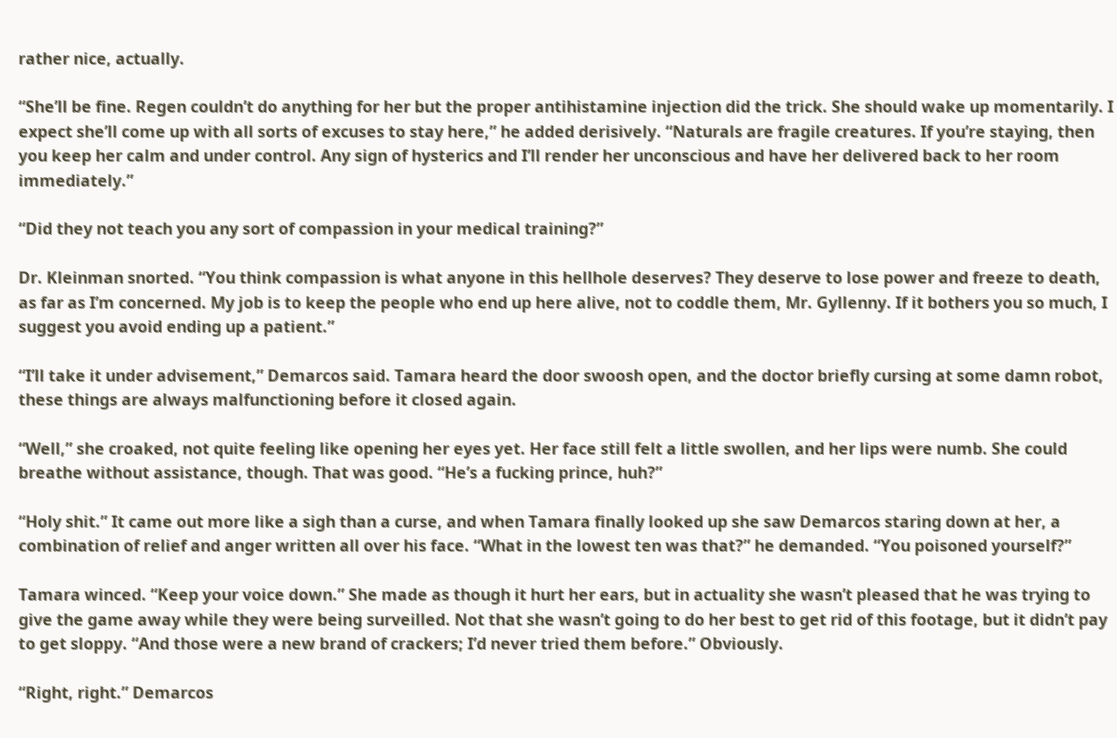rather nice, actually.

“She’ll be fine. Regen couldn’t do anything for her but the proper antihistamine injection did the trick. She should wake up momentarily. I expect she’ll come up with all sorts of excuses to stay here,” he added derisively. “Naturals are fragile creatures. If you’re staying, then you keep her calm and under control. Any sign of hysterics and I’ll render her unconscious and have her delivered back to her room immediately.”

“Did they not teach you any sort of compassion in your medical training?”

Dr. Kleinman snorted. “You think compassion is what anyone in this hellhole deserves? They deserve to lose power and freeze to death, as far as I’m concerned. My job is to keep the people who end up here alive, not to coddle them, Mr. Gyllenny. If it bothers you so much, I suggest you avoid ending up a patient.”

“I’ll take it under advisement,” Demarcos said. Tamara heard the door swoosh open, and the doctor briefly cursing at some damn robot, these things are always malfunctioning before it closed again.

“Well,” she croaked, not quite feeling like opening her eyes yet. Her face still felt a little swollen, and her lips were numb. She could breathe without assistance, though. That was good. “He’s a fucking prince, huh?”

“Holy shit.” It came out more like a sigh than a curse, and when Tamara finally looked up she saw Demarcos staring down at her, a combination of relief and anger written all over his face. “What in the lowest ten was that?” he demanded. “You poisoned yourself?”

Tamara winced. “Keep your voice down.” She made as though it hurt her ears, but in actuality she wasn’t pleased that he was trying to give the game away while they were being surveilled. Not that she wasn’t going to do her best to get rid of this footage, but it didn’t pay to get sloppy. “And those were a new brand of crackers; I’d never tried them before.” Obviously.

“Right, right.” Demarcos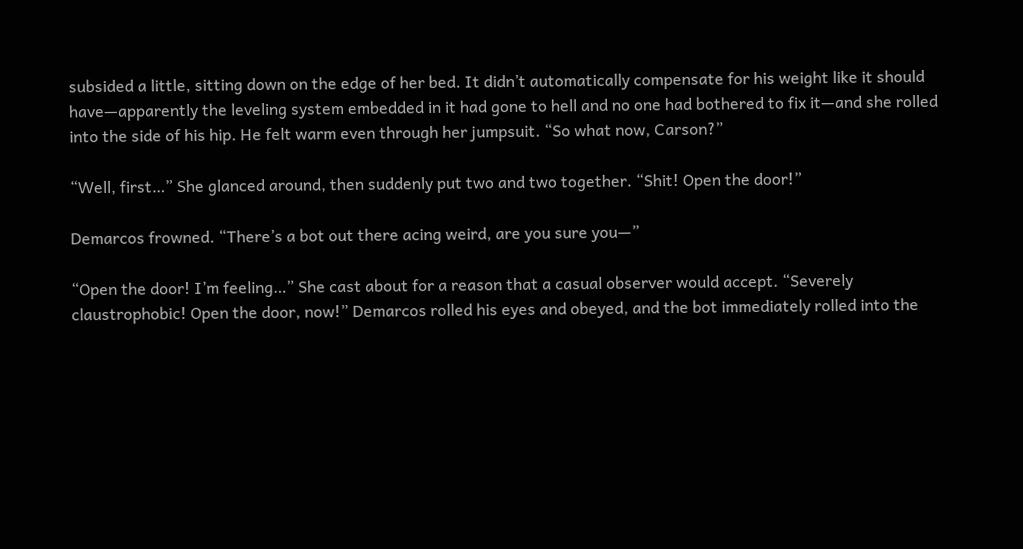subsided a little, sitting down on the edge of her bed. It didn’t automatically compensate for his weight like it should have—apparently the leveling system embedded in it had gone to hell and no one had bothered to fix it—and she rolled into the side of his hip. He felt warm even through her jumpsuit. “So what now, Carson?”

“Well, first…” She glanced around, then suddenly put two and two together. “Shit! Open the door!”

Demarcos frowned. “There’s a bot out there acing weird, are you sure you—”

“Open the door! I’m feeling…” She cast about for a reason that a casual observer would accept. “Severely claustrophobic! Open the door, now!” Demarcos rolled his eyes and obeyed, and the bot immediately rolled into the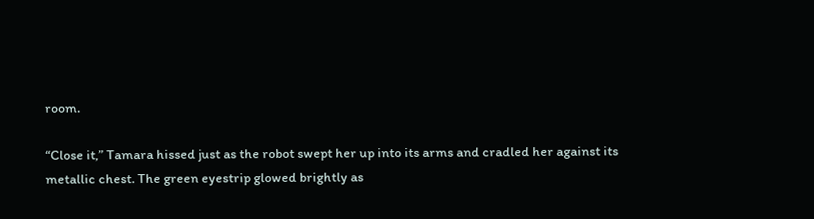room.

“Close it,” Tamara hissed just as the robot swept her up into its arms and cradled her against its metallic chest. The green eyestrip glowed brightly as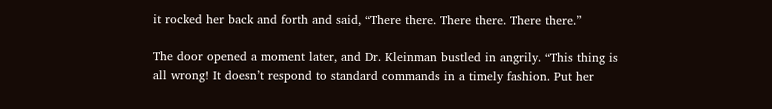it rocked her back and forth and said, “There there. There there. There there.”

The door opened a moment later, and Dr. Kleinman bustled in angrily. “This thing is all wrong! It doesn’t respond to standard commands in a timely fashion. Put her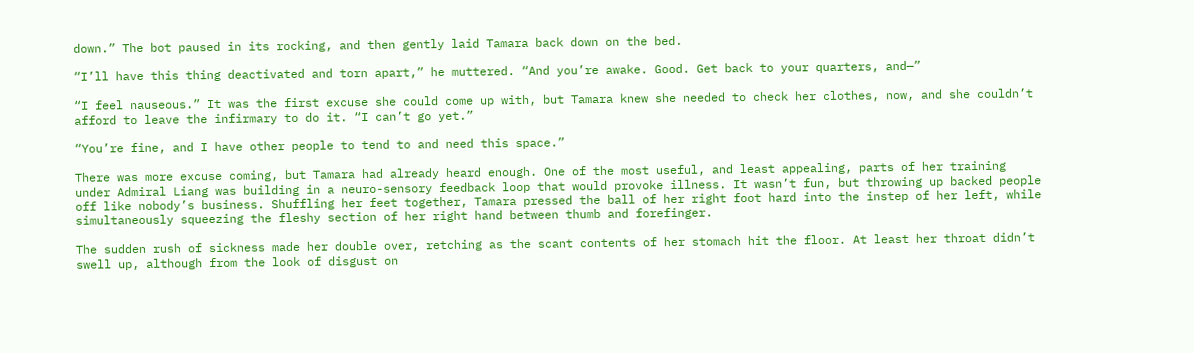down.” The bot paused in its rocking, and then gently laid Tamara back down on the bed.

“I’ll have this thing deactivated and torn apart,” he muttered. “And you’re awake. Good. Get back to your quarters, and—”

“I feel nauseous.” It was the first excuse she could come up with, but Tamara knew she needed to check her clothes, now, and she couldn’t afford to leave the infirmary to do it. “I can’t go yet.”

“You’re fine, and I have other people to tend to and need this space.”

There was more excuse coming, but Tamara had already heard enough. One of the most useful, and least appealing, parts of her training under Admiral Liang was building in a neuro-sensory feedback loop that would provoke illness. It wasn’t fun, but throwing up backed people off like nobody’s business. Shuffling her feet together, Tamara pressed the ball of her right foot hard into the instep of her left, while simultaneously squeezing the fleshy section of her right hand between thumb and forefinger.

The sudden rush of sickness made her double over, retching as the scant contents of her stomach hit the floor. At least her throat didn’t swell up, although from the look of disgust on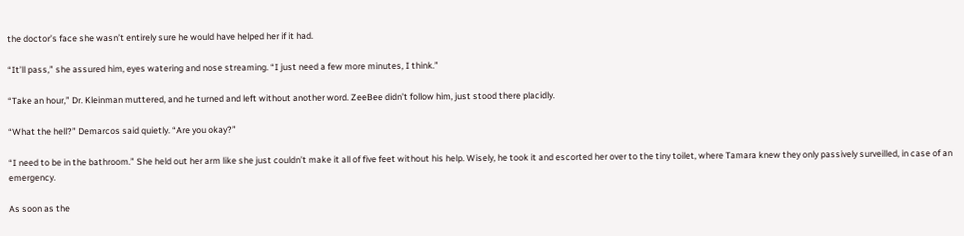the doctor’s face she wasn’t entirely sure he would have helped her if it had.

“It’ll pass,” she assured him, eyes watering and nose streaming. “I just need a few more minutes, I think.”

“Take an hour,” Dr. Kleinman muttered, and he turned and left without another word. ZeeBee didn’t follow him, just stood there placidly.

“What the hell?” Demarcos said quietly. “Are you okay?”

“I need to be in the bathroom.” She held out her arm like she just couldn’t make it all of five feet without his help. Wisely, he took it and escorted her over to the tiny toilet, where Tamara knew they only passively surveilled, in case of an emergency.

As soon as the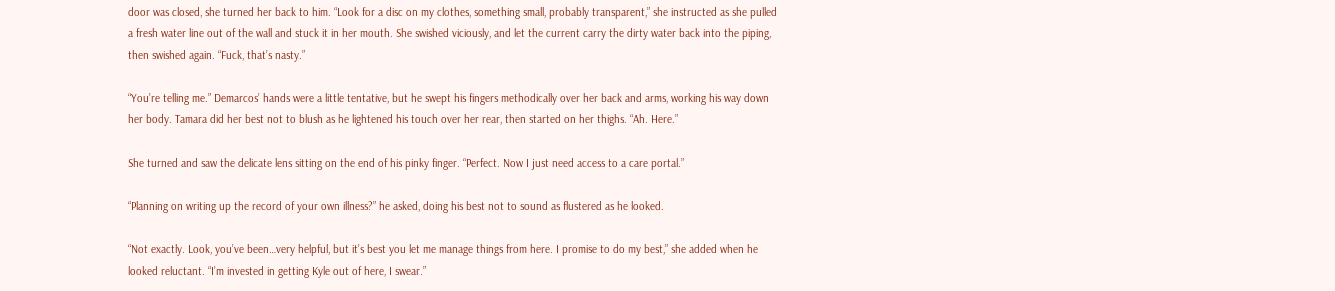door was closed, she turned her back to him. “Look for a disc on my clothes, something small, probably transparent,” she instructed as she pulled a fresh water line out of the wall and stuck it in her mouth. She swished viciously, and let the current carry the dirty water back into the piping, then swished again. “Fuck, that’s nasty.”

“You’re telling me.” Demarcos’ hands were a little tentative, but he swept his fingers methodically over her back and arms, working his way down her body. Tamara did her best not to blush as he lightened his touch over her rear, then started on her thighs. “Ah. Here.”

She turned and saw the delicate lens sitting on the end of his pinky finger. “Perfect. Now I just need access to a care portal.”

“Planning on writing up the record of your own illness?” he asked, doing his best not to sound as flustered as he looked.

“Not exactly. Look, you’ve been…very helpful, but it’s best you let me manage things from here. I promise to do my best,” she added when he looked reluctant. “I’m invested in getting Kyle out of here, I swear.”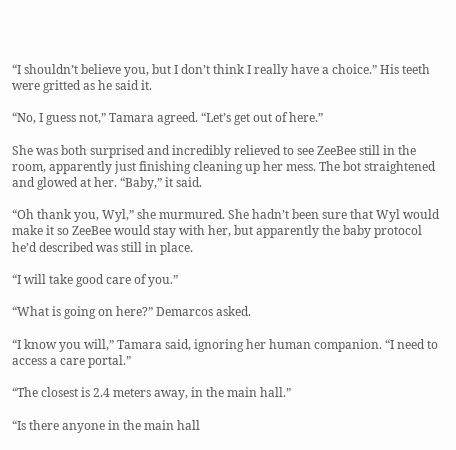“I shouldn’t believe you, but I don’t think I really have a choice.” His teeth were gritted as he said it.

“No, I guess not,” Tamara agreed. “Let’s get out of here.”

She was both surprised and incredibly relieved to see ZeeBee still in the room, apparently just finishing cleaning up her mess. The bot straightened and glowed at her. “Baby,” it said.

“Oh thank you, Wyl,” she murmured. She hadn’t been sure that Wyl would make it so ZeeBee would stay with her, but apparently the baby protocol he’d described was still in place.

“I will take good care of you.”

“What is going on here?” Demarcos asked.

“I know you will,” Tamara said, ignoring her human companion. “I need to access a care portal.”

“The closest is 2.4 meters away, in the main hall.”

“Is there anyone in the main hall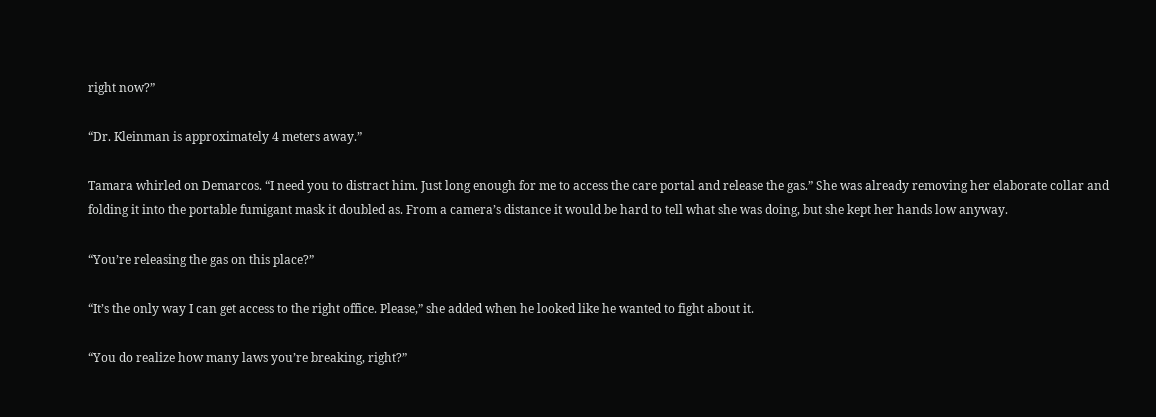right now?”

“Dr. Kleinman is approximately 4 meters away.”

Tamara whirled on Demarcos. “I need you to distract him. Just long enough for me to access the care portal and release the gas.” She was already removing her elaborate collar and folding it into the portable fumigant mask it doubled as. From a camera’s distance it would be hard to tell what she was doing, but she kept her hands low anyway.

“You’re releasing the gas on this place?”

“It’s the only way I can get access to the right office. Please,” she added when he looked like he wanted to fight about it.

“You do realize how many laws you’re breaking, right?”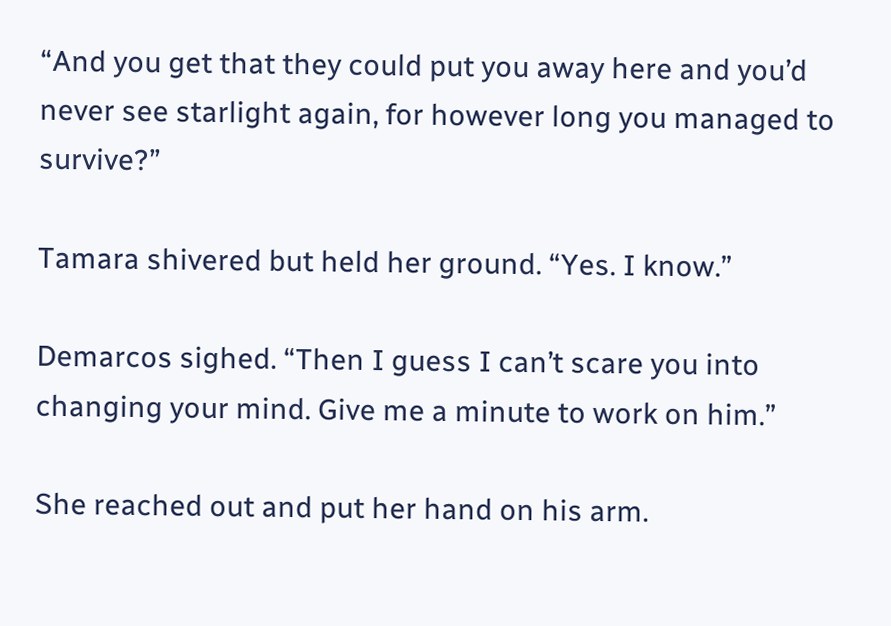“And you get that they could put you away here and you’d never see starlight again, for however long you managed to survive?”

Tamara shivered but held her ground. “Yes. I know.”

Demarcos sighed. “Then I guess I can’t scare you into changing your mind. Give me a minute to work on him.”

She reached out and put her hand on his arm.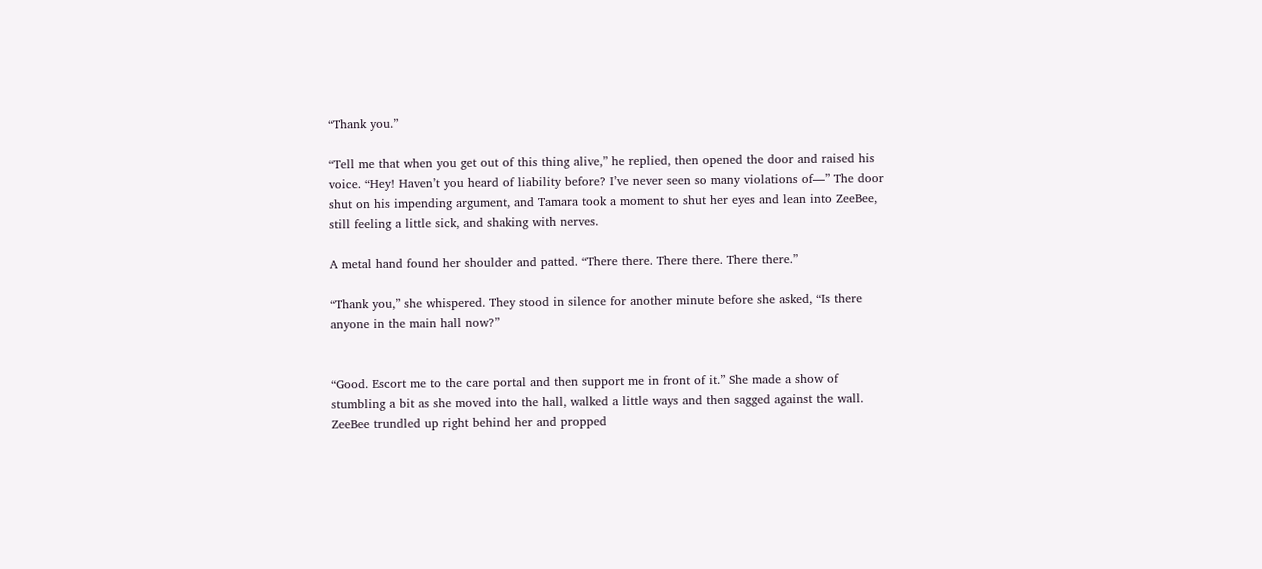“Thank you.”

“Tell me that when you get out of this thing alive,” he replied, then opened the door and raised his voice. “Hey! Haven’t you heard of liability before? I’ve never seen so many violations of—” The door shut on his impending argument, and Tamara took a moment to shut her eyes and lean into ZeeBee, still feeling a little sick, and shaking with nerves.

A metal hand found her shoulder and patted. “There there. There there. There there.”

“Thank you,” she whispered. They stood in silence for another minute before she asked, “Is there anyone in the main hall now?”


“Good. Escort me to the care portal and then support me in front of it.” She made a show of stumbling a bit as she moved into the hall, walked a little ways and then sagged against the wall. ZeeBee trundled up right behind her and propped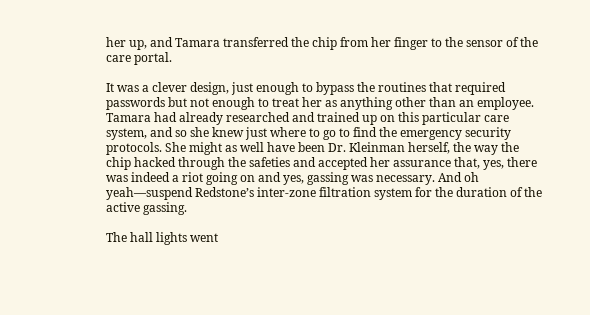her up, and Tamara transferred the chip from her finger to the sensor of the care portal.

It was a clever design, just enough to bypass the routines that required passwords but not enough to treat her as anything other than an employee. Tamara had already researched and trained up on this particular care system, and so she knew just where to go to find the emergency security protocols. She might as well have been Dr. Kleinman herself, the way the chip hacked through the safeties and accepted her assurance that, yes, there was indeed a riot going on and yes, gassing was necessary. And oh yeah—suspend Redstone’s inter-zone filtration system for the duration of the active gassing.

The hall lights went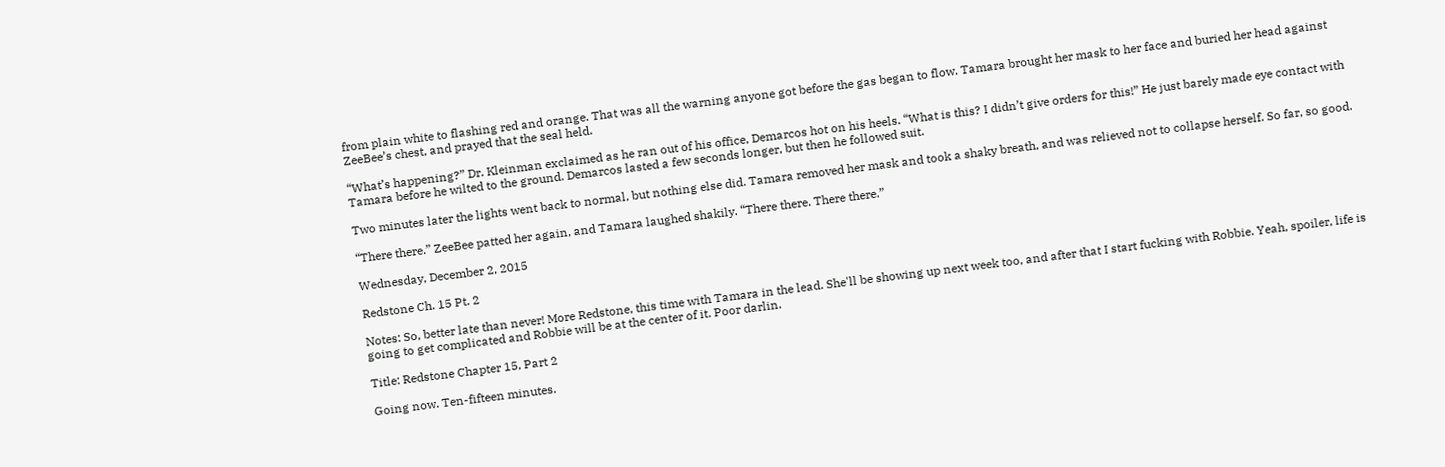from plain white to flashing red and orange. That was all the warning anyone got before the gas began to flow. Tamara brought her mask to her face and buried her head against ZeeBee’s chest, and prayed that the seal held.

“What’s happening?” Dr. Kleinman exclaimed as he ran out of his office, Demarcos hot on his heels. “What is this? I didn’t give orders for this!” He just barely made eye contact with Tamara before he wilted to the ground. Demarcos lasted a few seconds longer, but then he followed suit.

Two minutes later the lights went back to normal, but nothing else did. Tamara removed her mask and took a shaky breath, and was relieved not to collapse herself. So far, so good.

“There there.” ZeeBee patted her again, and Tamara laughed shakily. “There there. There there.”

Wednesday, December 2, 2015

Redstone Ch. 15 Pt. 2

Notes: So, better late than never! More Redstone, this time with Tamara in the lead. She'll be showing up next week too, and after that I start fucking with Robbie. Yeah, spoiler, life is going to get complicated and Robbie will be at the center of it. Poor darlin.

Title: Redstone Chapter 15, Part 2

Going now. Ten-fifteen minutes.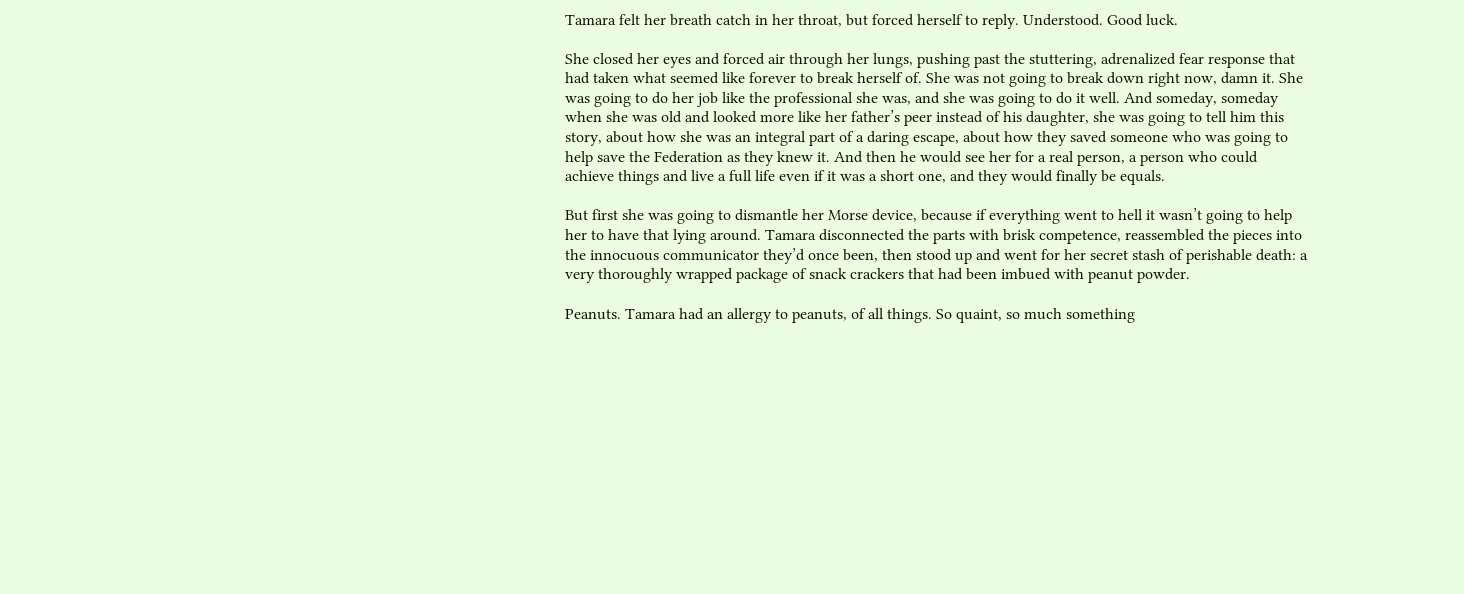Tamara felt her breath catch in her throat, but forced herself to reply. Understood. Good luck.

She closed her eyes and forced air through her lungs, pushing past the stuttering, adrenalized fear response that had taken what seemed like forever to break herself of. She was not going to break down right now, damn it. She was going to do her job like the professional she was, and she was going to do it well. And someday, someday when she was old and looked more like her father’s peer instead of his daughter, she was going to tell him this story, about how she was an integral part of a daring escape, about how they saved someone who was going to help save the Federation as they knew it. And then he would see her for a real person, a person who could achieve things and live a full life even if it was a short one, and they would finally be equals.

But first she was going to dismantle her Morse device, because if everything went to hell it wasn’t going to help her to have that lying around. Tamara disconnected the parts with brisk competence, reassembled the pieces into the innocuous communicator they’d once been, then stood up and went for her secret stash of perishable death: a very thoroughly wrapped package of snack crackers that had been imbued with peanut powder.

Peanuts. Tamara had an allergy to peanuts, of all things. So quaint, so much something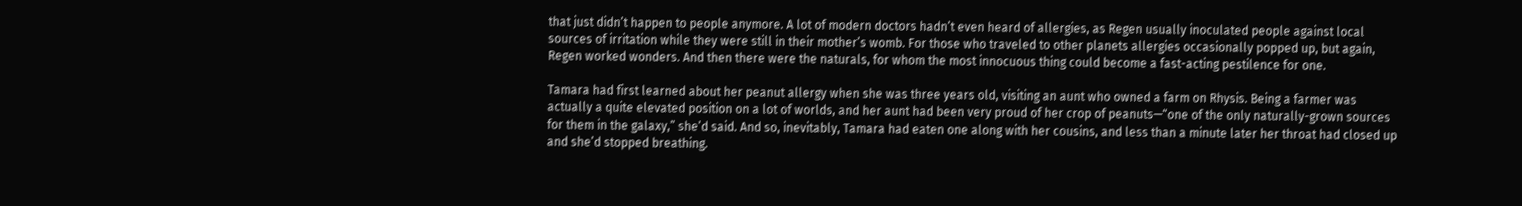that just didn’t happen to people anymore. A lot of modern doctors hadn’t even heard of allergies, as Regen usually inoculated people against local sources of irritation while they were still in their mother’s womb. For those who traveled to other planets allergies occasionally popped up, but again, Regen worked wonders. And then there were the naturals, for whom the most innocuous thing could become a fast-acting pestilence for one.

Tamara had first learned about her peanut allergy when she was three years old, visiting an aunt who owned a farm on Rhysis. Being a farmer was actually a quite elevated position on a lot of worlds, and her aunt had been very proud of her crop of peanuts—“one of the only naturally-grown sources for them in the galaxy,” she’d said. And so, inevitably, Tamara had eaten one along with her cousins, and less than a minute later her throat had closed up and she’d stopped breathing.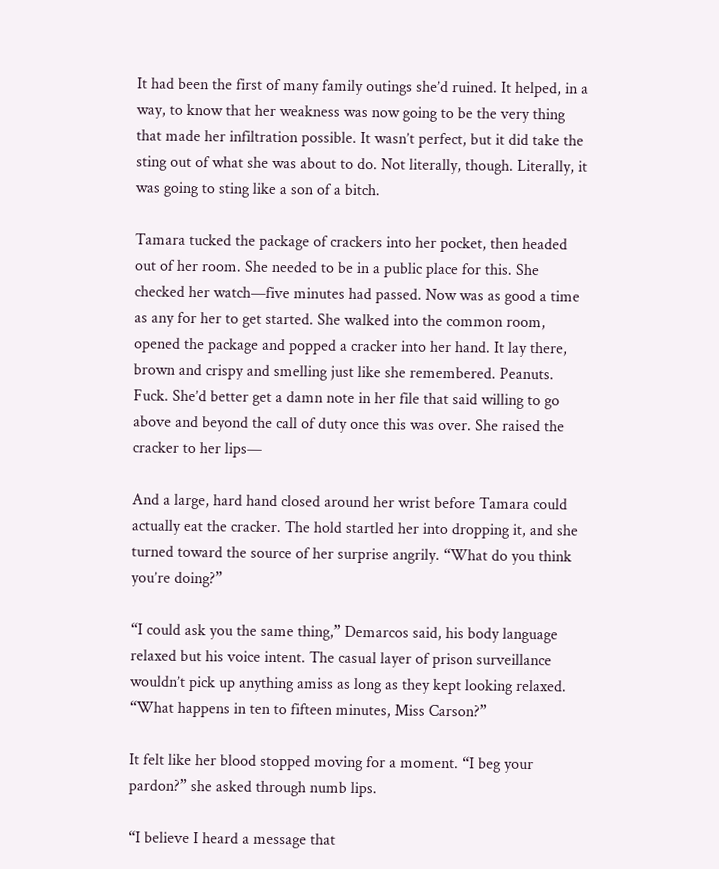It had been the first of many family outings she’d ruined. It helped, in a way, to know that her weakness was now going to be the very thing that made her infiltration possible. It wasn’t perfect, but it did take the sting out of what she was about to do. Not literally, though. Literally, it was going to sting like a son of a bitch.

Tamara tucked the package of crackers into her pocket, then headed out of her room. She needed to be in a public place for this. She checked her watch—five minutes had passed. Now was as good a time as any for her to get started. She walked into the common room, opened the package and popped a cracker into her hand. It lay there, brown and crispy and smelling just like she remembered. Peanuts. Fuck. She’d better get a damn note in her file that said willing to go above and beyond the call of duty once this was over. She raised the cracker to her lips—

And a large, hard hand closed around her wrist before Tamara could actually eat the cracker. The hold startled her into dropping it, and she turned toward the source of her surprise angrily. “What do you think you’re doing?”

“I could ask you the same thing,” Demarcos said, his body language relaxed but his voice intent. The casual layer of prison surveillance wouldn’t pick up anything amiss as long as they kept looking relaxed. “What happens in ten to fifteen minutes, Miss Carson?”

It felt like her blood stopped moving for a moment. “I beg your pardon?” she asked through numb lips.

“I believe I heard a message that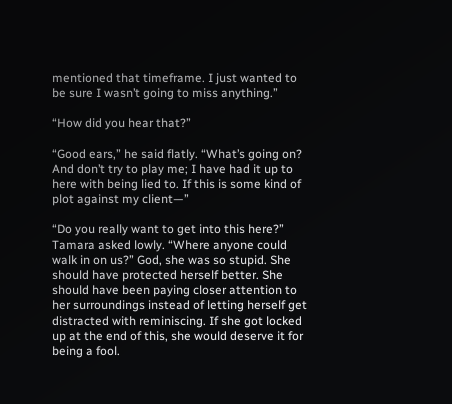mentioned that timeframe. I just wanted to be sure I wasn’t going to miss anything.”

“How did you hear that?”

“Good ears,” he said flatly. “What’s going on? And don’t try to play me; I have had it up to here with being lied to. If this is some kind of plot against my client—”

“Do you really want to get into this here?” Tamara asked lowly. “Where anyone could walk in on us?” God, she was so stupid. She should have protected herself better. She should have been paying closer attention to her surroundings instead of letting herself get distracted with reminiscing. If she got locked up at the end of this, she would deserve it for being a fool.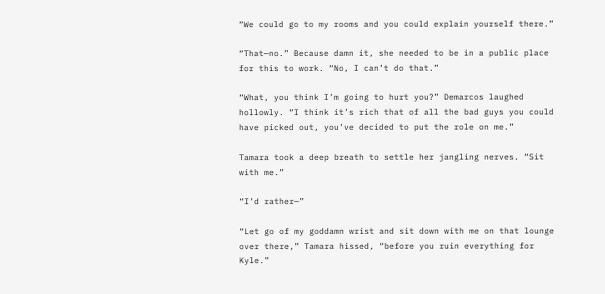“We could go to my rooms and you could explain yourself there.”

“That—no.” Because damn it, she needed to be in a public place for this to work. “No, I can’t do that.”

“What, you think I’m going to hurt you?” Demarcos laughed hollowly. “I think it’s rich that of all the bad guys you could have picked out, you’ve decided to put the role on me.”

Tamara took a deep breath to settle her jangling nerves. “Sit with me.”

“I’d rather—”

“Let go of my goddamn wrist and sit down with me on that lounge over there,” Tamara hissed, “before you ruin everything for Kyle.”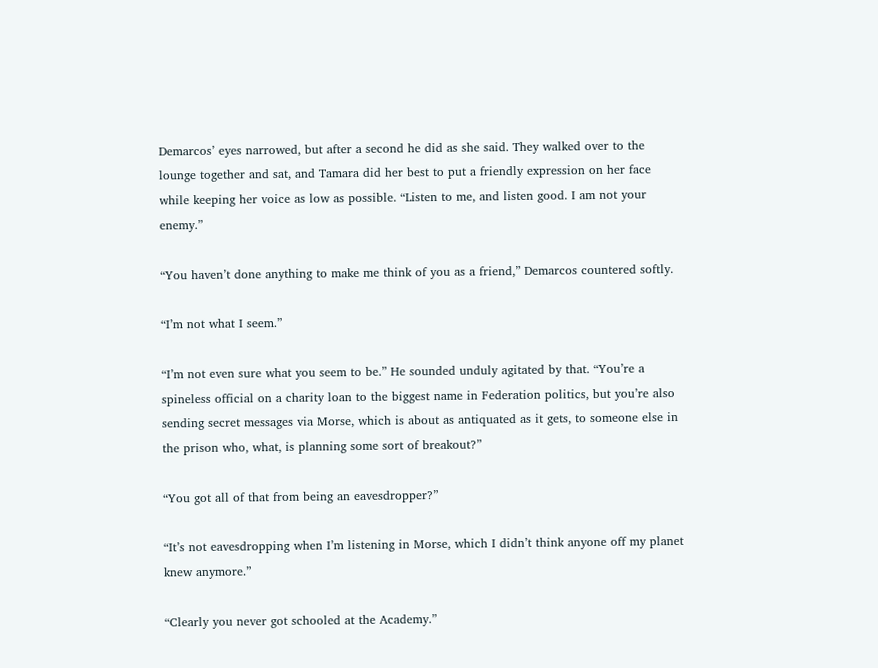Demarcos’ eyes narrowed, but after a second he did as she said. They walked over to the lounge together and sat, and Tamara did her best to put a friendly expression on her face while keeping her voice as low as possible. “Listen to me, and listen good. I am not your enemy.”

“You haven’t done anything to make me think of you as a friend,” Demarcos countered softly.

“I’m not what I seem.”

“I’m not even sure what you seem to be.” He sounded unduly agitated by that. “You’re a spineless official on a charity loan to the biggest name in Federation politics, but you’re also sending secret messages via Morse, which is about as antiquated as it gets, to someone else in the prison who, what, is planning some sort of breakout?”

“You got all of that from being an eavesdropper?”

“It’s not eavesdropping when I’m listening in Morse, which I didn’t think anyone off my planet knew anymore.”

“Clearly you never got schooled at the Academy.”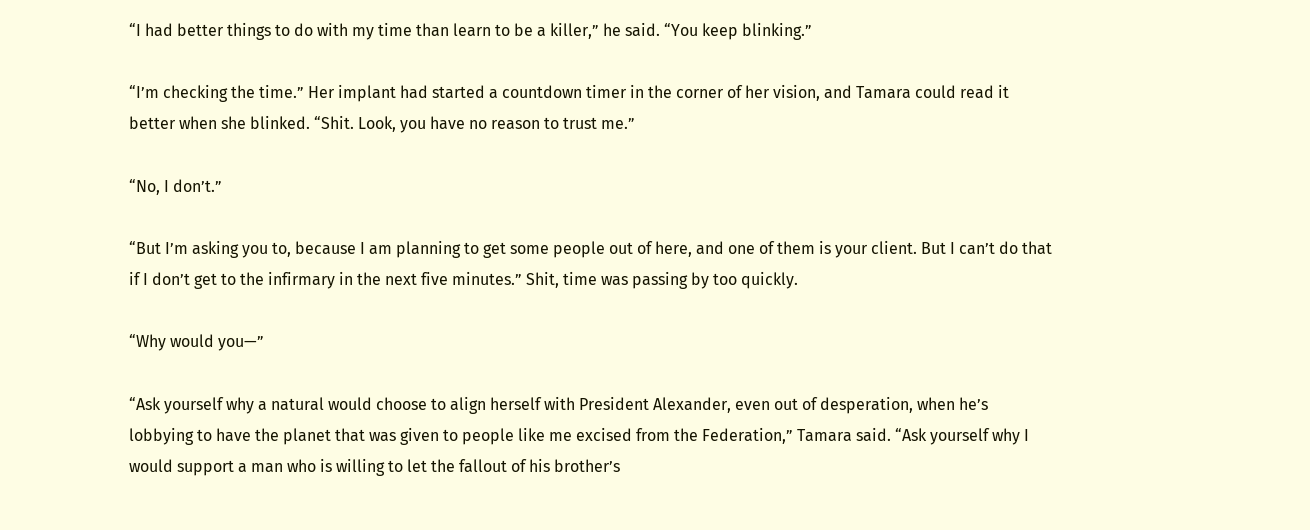“I had better things to do with my time than learn to be a killer,” he said. “You keep blinking.”

“I’m checking the time.” Her implant had started a countdown timer in the corner of her vision, and Tamara could read it better when she blinked. “Shit. Look, you have no reason to trust me.”

“No, I don’t.”

“But I’m asking you to, because I am planning to get some people out of here, and one of them is your client. But I can’t do that if I don’t get to the infirmary in the next five minutes.” Shit, time was passing by too quickly.

“Why would you—”

“Ask yourself why a natural would choose to align herself with President Alexander, even out of desperation, when he’s lobbying to have the planet that was given to people like me excised from the Federation,” Tamara said. “Ask yourself why I would support a man who is willing to let the fallout of his brother’s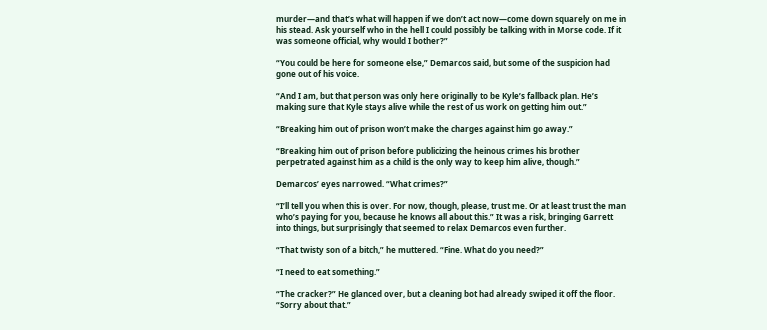murder—and that’s what will happen if we don’t act now—come down squarely on me in his stead. Ask yourself who in the hell I could possibly be talking with in Morse code. If it was someone official, why would I bother?”

“You could be here for someone else,” Demarcos said, but some of the suspicion had gone out of his voice.

“And I am, but that person was only here originally to be Kyle’s fallback plan. He’s making sure that Kyle stays alive while the rest of us work on getting him out.”

“Breaking him out of prison won’t make the charges against him go away.”

“Breaking him out of prison before publicizing the heinous crimes his brother perpetrated against him as a child is the only way to keep him alive, though.”

Demarcos’ eyes narrowed. “What crimes?”

“I’ll tell you when this is over. For now, though, please, trust me. Or at least trust the man who’s paying for you, because he knows all about this.” It was a risk, bringing Garrett into things, but surprisingly that seemed to relax Demarcos even further.

“That twisty son of a bitch,” he muttered. “Fine. What do you need?”

“I need to eat something.”

“The cracker?” He glanced over, but a cleaning bot had already swiped it off the floor. “Sorry about that.”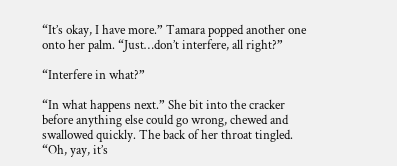“It’s okay, I have more.” Tamara popped another one onto her palm. “Just…don’t interfere, all right?”

“Interfere in what?”

“In what happens next.” She bit into the cracker before anything else could go wrong, chewed and swallowed quickly. The back of her throat tingled. “Oh, yay, it’s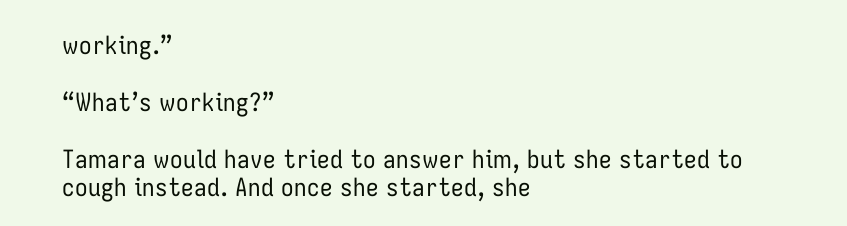working.”

“What’s working?”

Tamara would have tried to answer him, but she started to cough instead. And once she started, she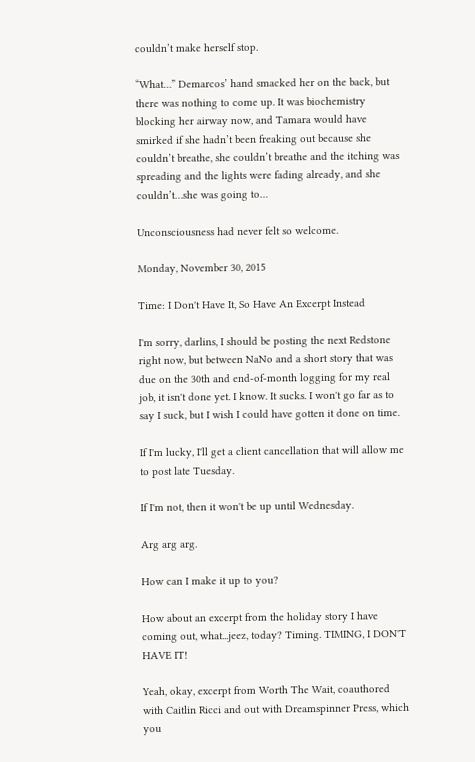couldn’t make herself stop.

“What…” Demarcos’ hand smacked her on the back, but there was nothing to come up. It was biochemistry blocking her airway now, and Tamara would have smirked if she hadn’t been freaking out because she couldn’t breathe, she couldn’t breathe and the itching was spreading and the lights were fading already, and she couldn’t…she was going to…

Unconsciousness had never felt so welcome.

Monday, November 30, 2015

Time: I Don't Have It, So Have An Excerpt Instead

I'm sorry, darlins, I should be posting the next Redstone right now, but between NaNo and a short story that was due on the 30th and end-of-month logging for my real job, it isn't done yet. I know. It sucks. I won't go far as to say I suck, but I wish I could have gotten it done on time.

If I'm lucky, I'll get a client cancellation that will allow me to post late Tuesday.

If I'm not, then it won't be up until Wednesday.

Arg arg arg.

How can I make it up to you?

How about an excerpt from the holiday story I have coming out, what...jeez, today? Timing. TIMING, I DON'T HAVE IT!

Yeah, okay, excerpt from Worth The Wait, coauthored with Caitlin Ricci and out with Dreamspinner Press, which you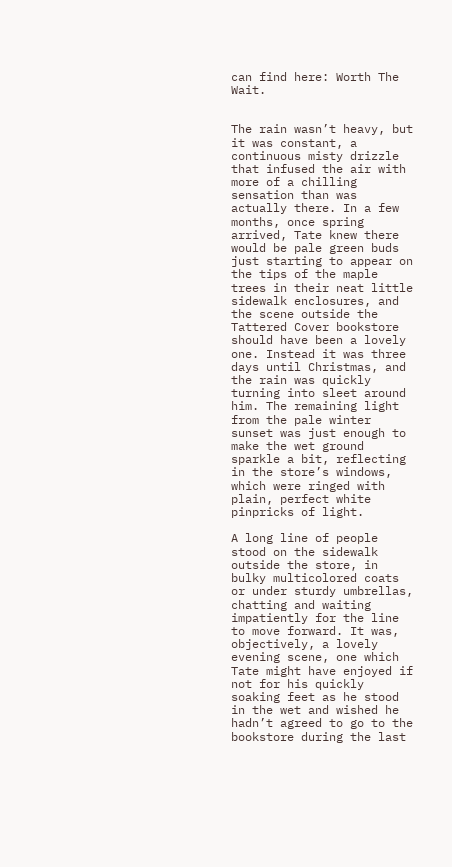can find here: Worth The Wait.


The rain wasn’t heavy, but it was constant, a continuous misty drizzle that infused the air with more of a chilling sensation than was actually there. In a few months, once spring arrived, Tate knew there would be pale green buds just starting to appear on the tips of the maple trees in their neat little sidewalk enclosures, and the scene outside the Tattered Cover bookstore should have been a lovely one. Instead it was three days until Christmas, and the rain was quickly turning into sleet around him. The remaining light from the pale winter sunset was just enough to make the wet ground sparkle a bit, reflecting in the store’s windows, which were ringed with plain, perfect white pinpricks of light.

A long line of people stood on the sidewalk outside the store, in bulky multicolored coats or under sturdy umbrellas, chatting and waiting impatiently for the line to move forward. It was, objectively, a lovely evening scene, one which Tate might have enjoyed if not for his quickly soaking feet as he stood in the wet and wished he hadn’t agreed to go to the bookstore during the last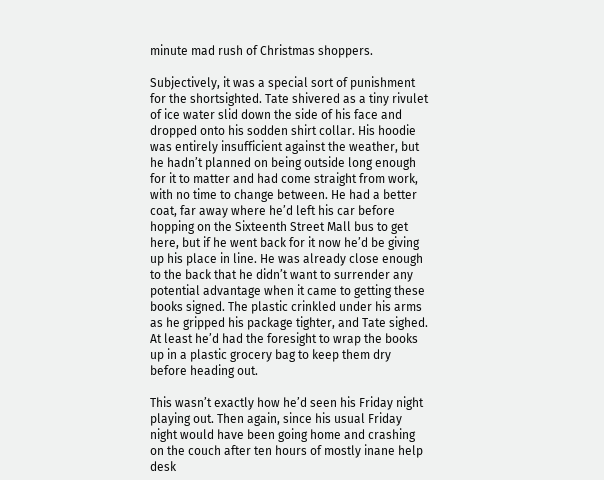minute mad rush of Christmas shoppers.

Subjectively, it was a special sort of punishment for the shortsighted. Tate shivered as a tiny rivulet of ice water slid down the side of his face and dropped onto his sodden shirt collar. His hoodie was entirely insufficient against the weather, but he hadn’t planned on being outside long enough for it to matter and had come straight from work, with no time to change between. He had a better coat, far away where he’d left his car before hopping on the Sixteenth Street Mall bus to get here, but if he went back for it now he’d be giving up his place in line. He was already close enough to the back that he didn’t want to surrender any potential advantage when it came to getting these books signed. The plastic crinkled under his arms as he gripped his package tighter, and Tate sighed. At least he’d had the foresight to wrap the books up in a plastic grocery bag to keep them dry before heading out.

This wasn’t exactly how he’d seen his Friday night playing out. Then again, since his usual Friday night would have been going home and crashing on the couch after ten hours of mostly inane help desk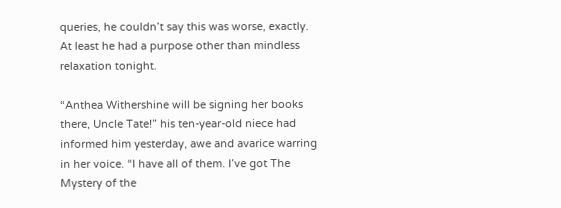queries, he couldn’t say this was worse, exactly. At least he had a purpose other than mindless relaxation tonight.

“Anthea Withershine will be signing her books there, Uncle Tate!” his ten-year-old niece had informed him yesterday, awe and avarice warring in her voice. “I have all of them. I’ve got The Mystery of the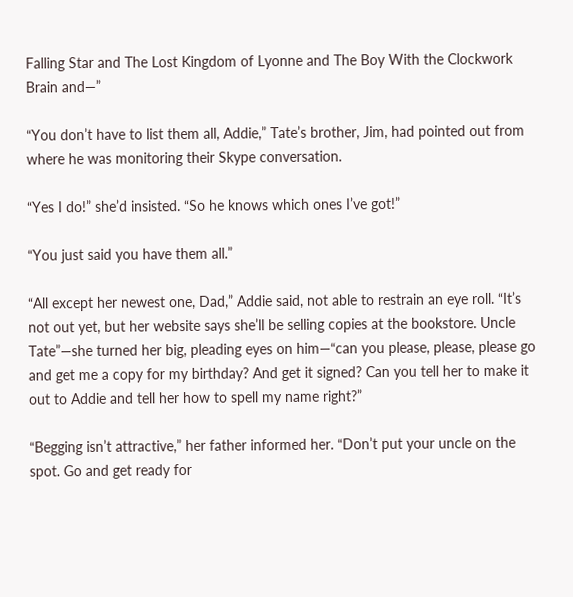Falling Star and The Lost Kingdom of Lyonne and The Boy With the Clockwork Brain and—”

“You don’t have to list them all, Addie,” Tate’s brother, Jim, had pointed out from where he was monitoring their Skype conversation.

“Yes I do!” she’d insisted. “So he knows which ones I’ve got!”

“You just said you have them all.”

“All except her newest one, Dad,” Addie said, not able to restrain an eye roll. “It’s not out yet, but her website says she’ll be selling copies at the bookstore. Uncle Tate”—she turned her big, pleading eyes on him—“can you please, please, please go and get me a copy for my birthday? And get it signed? Can you tell her to make it out to Addie and tell her how to spell my name right?”

“Begging isn’t attractive,” her father informed her. “Don’t put your uncle on the spot. Go and get ready for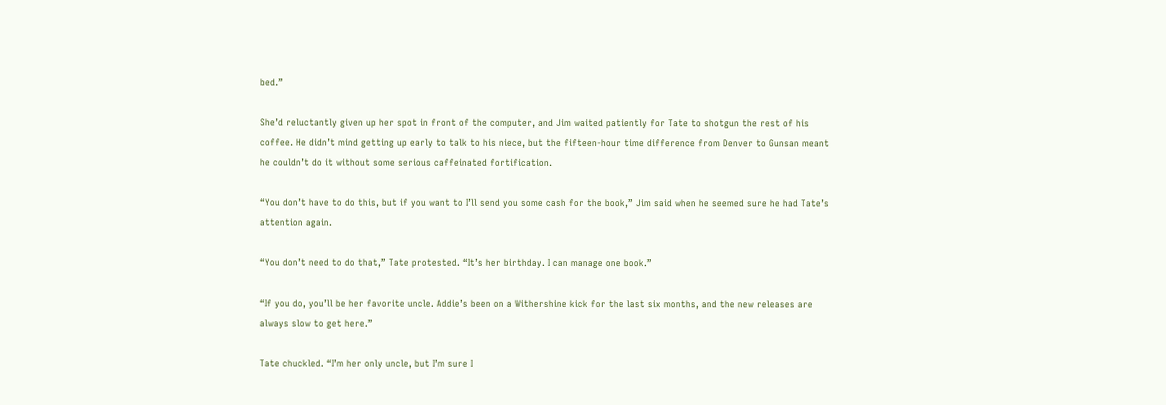bed.”

She’d reluctantly given up her spot in front of the computer, and Jim waited patiently for Tate to shotgun the rest of his coffee. He didn’t mind getting up early to talk to his niece, but the fifteen-hour time difference from Denver to Gunsan meant he couldn’t do it without some serious caffeinated fortification.

“You don’t have to do this, but if you want to I’ll send you some cash for the book,” Jim said when he seemed sure he had Tate’s attention again.

“You don’t need to do that,” Tate protested. “It’s her birthday. I can manage one book.”

“If you do, you’ll be her favorite uncle. Addie’s been on a Withershine kick for the last six months, and the new releases are always slow to get here.”

Tate chuckled. “I’m her only uncle, but I’m sure I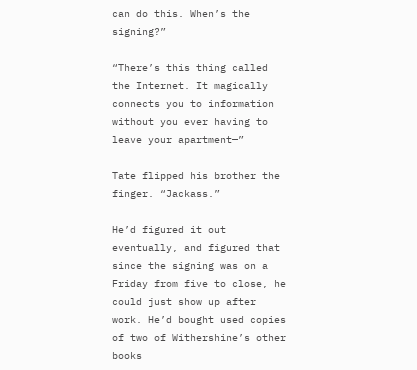can do this. When’s the signing?”

“There’s this thing called the Internet. It magically connects you to information without you ever having to leave your apartment—”

Tate flipped his brother the finger. “Jackass.”

He’d figured it out eventually, and figured that since the signing was on a Friday from five to close, he could just show up after work. He’d bought used copies of two of Withershine’s other books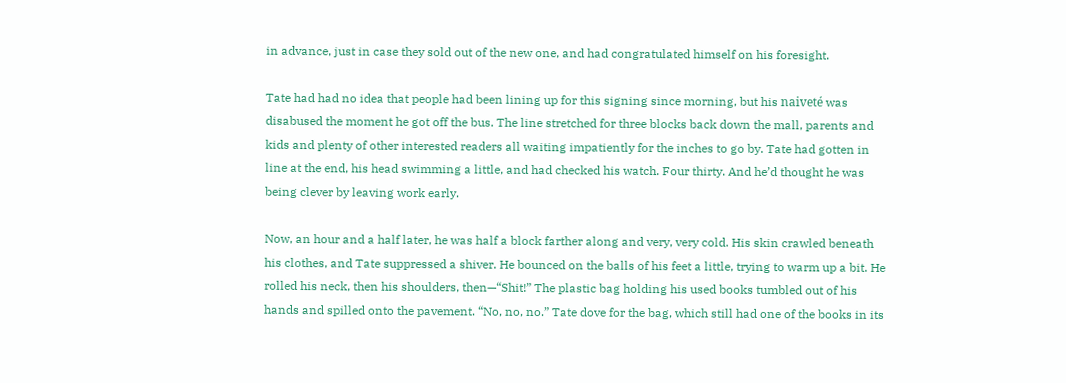in advance, just in case they sold out of the new one, and had congratulated himself on his foresight.

Tate had had no idea that people had been lining up for this signing since morning, but his naiveté was disabused the moment he got off the bus. The line stretched for three blocks back down the mall, parents and kids and plenty of other interested readers all waiting impatiently for the inches to go by. Tate had gotten in line at the end, his head swimming a little, and had checked his watch. Four thirty. And he’d thought he was being clever by leaving work early.

Now, an hour and a half later, he was half a block farther along and very, very cold. His skin crawled beneath his clothes, and Tate suppressed a shiver. He bounced on the balls of his feet a little, trying to warm up a bit. He rolled his neck, then his shoulders, then—“Shit!” The plastic bag holding his used books tumbled out of his hands and spilled onto the pavement. “No, no, no.” Tate dove for the bag, which still had one of the books in its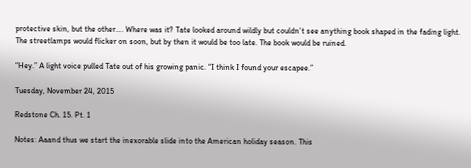protective skin, but the other…. Where was it? Tate looked around wildly but couldn’t see anything book shaped in the fading light. The streetlamps would flicker on soon, but by then it would be too late. The book would be ruined.

“Hey.” A light voice pulled Tate out of his growing panic. “I think I found your escapee.”

Tuesday, November 24, 2015

Redstone Ch. 15. Pt. 1

Notes: Aaand thus we start the inexorable slide into the American holiday season. This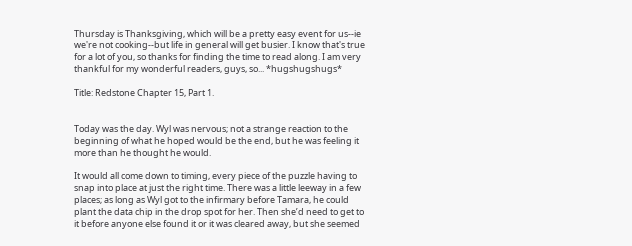Thursday is Thanksgiving, which will be a pretty easy event for us--ie we're not cooking--but life in general will get busier. I know that's true for a lot of you, so thanks for finding the time to read along. I am very thankful for my wonderful readers, guys, so... *hugshugshugs*

Title: Redstone Chapter 15, Part 1.


Today was the day. Wyl was nervous; not a strange reaction to the beginning of what he hoped would be the end, but he was feeling it more than he thought he would.

It would all come down to timing, every piece of the puzzle having to snap into place at just the right time. There was a little leeway in a few places; as long as Wyl got to the infirmary before Tamara, he could plant the data chip in the drop spot for her. Then she’d need to get to it before anyone else found it or it was cleared away, but she seemed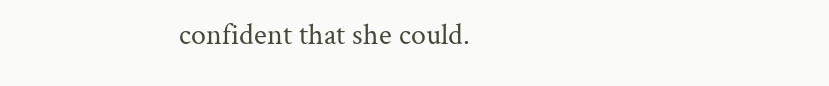confident that she could.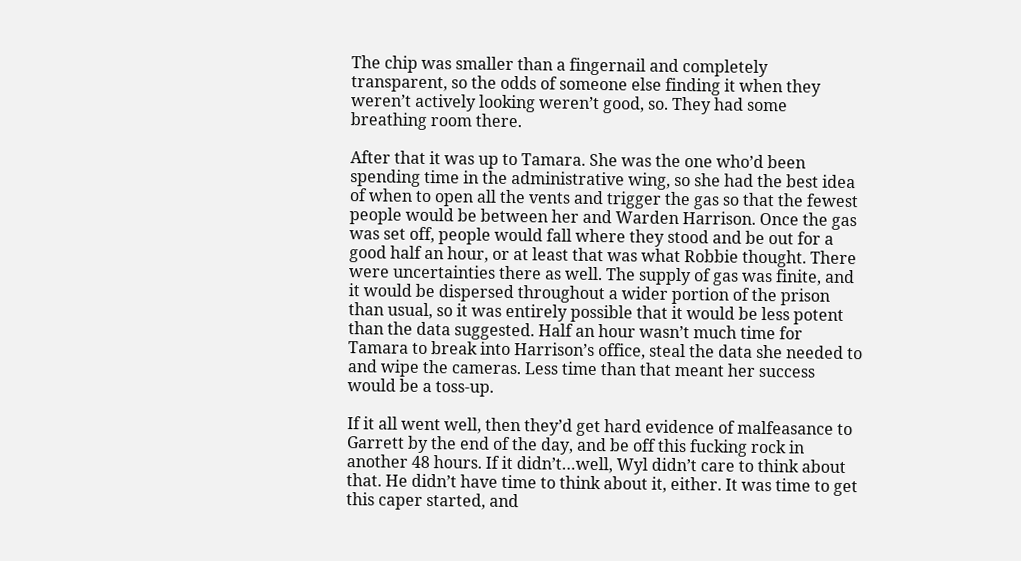The chip was smaller than a fingernail and completely transparent, so the odds of someone else finding it when they weren’t actively looking weren’t good, so. They had some breathing room there.

After that it was up to Tamara. She was the one who’d been spending time in the administrative wing, so she had the best idea of when to open all the vents and trigger the gas so that the fewest people would be between her and Warden Harrison. Once the gas was set off, people would fall where they stood and be out for a good half an hour, or at least that was what Robbie thought. There were uncertainties there as well. The supply of gas was finite, and it would be dispersed throughout a wider portion of the prison than usual, so it was entirely possible that it would be less potent than the data suggested. Half an hour wasn’t much time for Tamara to break into Harrison’s office, steal the data she needed to and wipe the cameras. Less time than that meant her success would be a toss-up.

If it all went well, then they’d get hard evidence of malfeasance to Garrett by the end of the day, and be off this fucking rock in another 48 hours. If it didn’t…well, Wyl didn’t care to think about that. He didn’t have time to think about it, either. It was time to get this caper started, and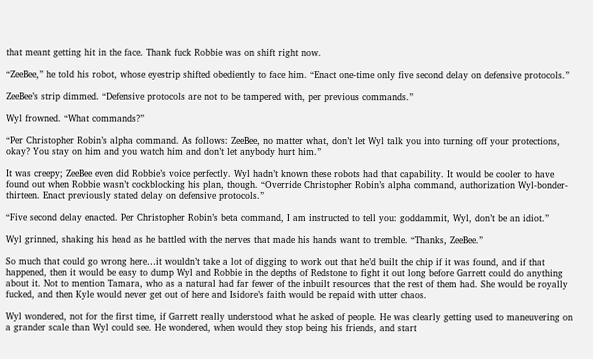that meant getting hit in the face. Thank fuck Robbie was on shift right now.

“ZeeBee,” he told his robot, whose eyestrip shifted obediently to face him. “Enact one-time only five second delay on defensive protocols.”

ZeeBee’s strip dimmed. “Defensive protocols are not to be tampered with, per previous commands.”

Wyl frowned. “What commands?”

“Per Christopher Robin’s alpha command. As follows: ZeeBee, no matter what, don’t let Wyl talk you into turning off your protections, okay? You stay on him and you watch him and don’t let anybody hurt him.”

It was creepy; ZeeBee even did Robbie’s voice perfectly. Wyl hadn’t known these robots had that capability. It would be cooler to have found out when Robbie wasn’t cockblocking his plan, though. “Override Christopher Robin’s alpha command, authorization Wyl-bonder-thirteen. Enact previously stated delay on defensive protocols.”

“Five second delay enacted. Per Christopher Robin’s beta command, I am instructed to tell you: goddammit, Wyl, don’t be an idiot.”

Wyl grinned, shaking his head as he battled with the nerves that made his hands want to tremble. “Thanks, ZeeBee.”

So much that could go wrong here…it wouldn’t take a lot of digging to work out that he’d built the chip if it was found, and if that happened, then it would be easy to dump Wyl and Robbie in the depths of Redstone to fight it out long before Garrett could do anything about it. Not to mention Tamara, who as a natural had far fewer of the inbuilt resources that the rest of them had. She would be royally fucked, and then Kyle would never get out of here and Isidore’s faith would be repaid with utter chaos.

Wyl wondered, not for the first time, if Garrett really understood what he asked of people. He was clearly getting used to maneuvering on a grander scale than Wyl could see. He wondered, when would they stop being his friends, and start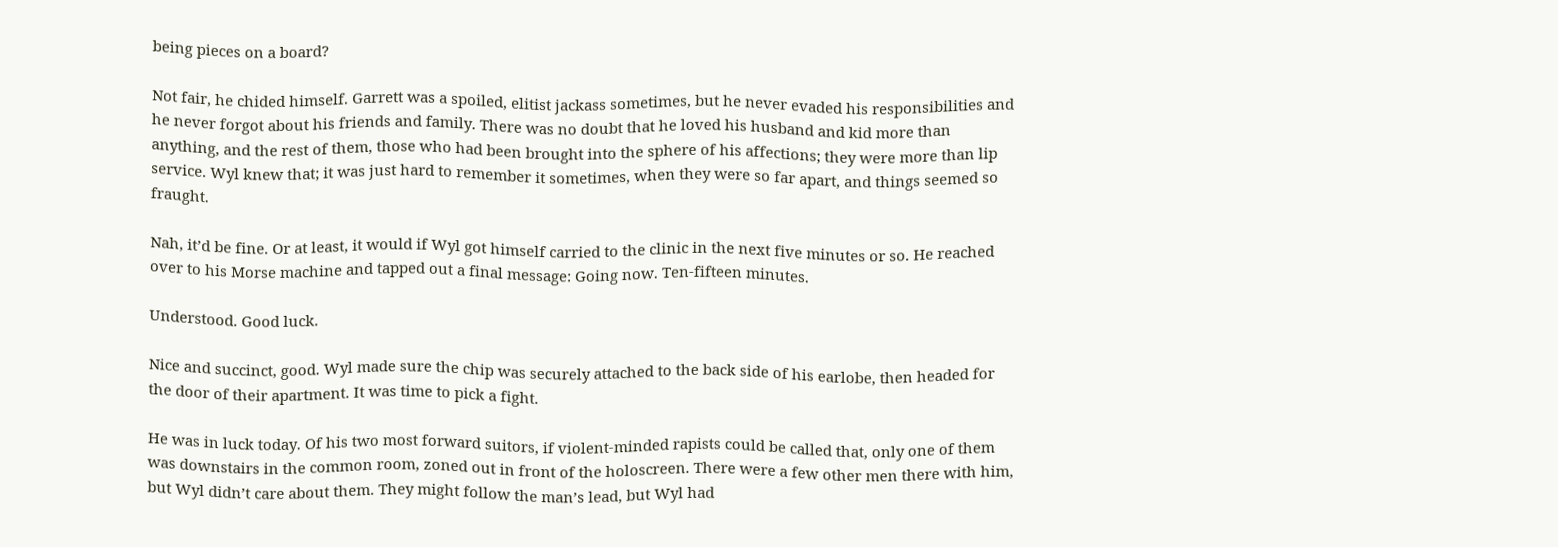being pieces on a board?

Not fair, he chided himself. Garrett was a spoiled, elitist jackass sometimes, but he never evaded his responsibilities and he never forgot about his friends and family. There was no doubt that he loved his husband and kid more than anything, and the rest of them, those who had been brought into the sphere of his affections; they were more than lip service. Wyl knew that; it was just hard to remember it sometimes, when they were so far apart, and things seemed so fraught.

Nah, it’d be fine. Or at least, it would if Wyl got himself carried to the clinic in the next five minutes or so. He reached over to his Morse machine and tapped out a final message: Going now. Ten-fifteen minutes.

Understood. Good luck.

Nice and succinct, good. Wyl made sure the chip was securely attached to the back side of his earlobe, then headed for the door of their apartment. It was time to pick a fight.

He was in luck today. Of his two most forward suitors, if violent-minded rapists could be called that, only one of them was downstairs in the common room, zoned out in front of the holoscreen. There were a few other men there with him, but Wyl didn’t care about them. They might follow the man’s lead, but Wyl had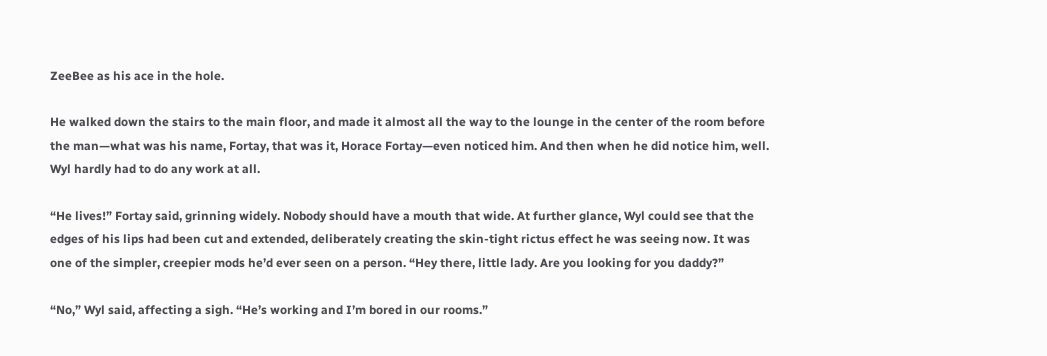ZeeBee as his ace in the hole.

He walked down the stairs to the main floor, and made it almost all the way to the lounge in the center of the room before the man—what was his name, Fortay, that was it, Horace Fortay—even noticed him. And then when he did notice him, well. Wyl hardly had to do any work at all.

“He lives!” Fortay said, grinning widely. Nobody should have a mouth that wide. At further glance, Wyl could see that the edges of his lips had been cut and extended, deliberately creating the skin-tight rictus effect he was seeing now. It was one of the simpler, creepier mods he’d ever seen on a person. “Hey there, little lady. Are you looking for you daddy?”

“No,” Wyl said, affecting a sigh. “He’s working and I’m bored in our rooms.”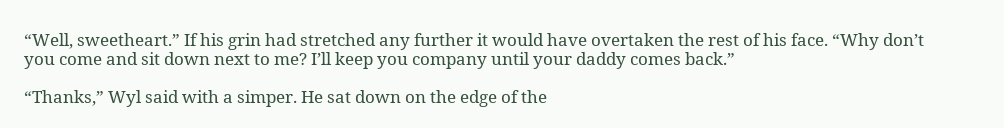“Well, sweetheart.” If his grin had stretched any further it would have overtaken the rest of his face. “Why don’t you come and sit down next to me? I’ll keep you company until your daddy comes back.”

“Thanks,” Wyl said with a simper. He sat down on the edge of the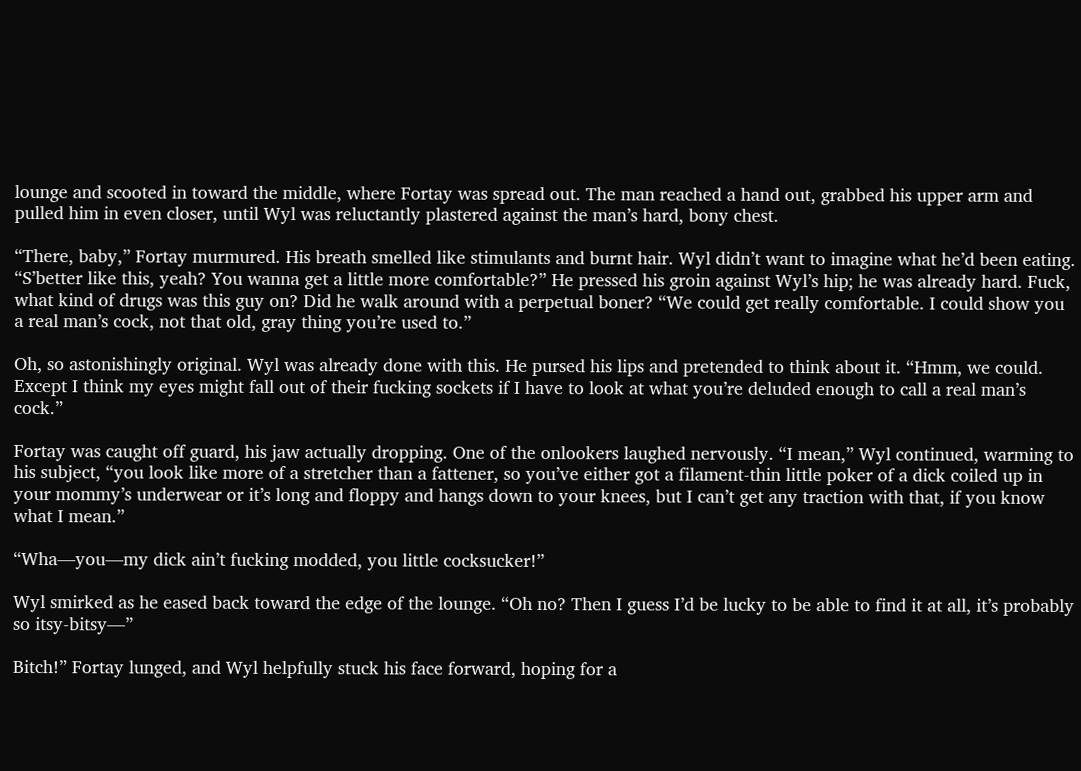lounge and scooted in toward the middle, where Fortay was spread out. The man reached a hand out, grabbed his upper arm and pulled him in even closer, until Wyl was reluctantly plastered against the man’s hard, bony chest.

“There, baby,” Fortay murmured. His breath smelled like stimulants and burnt hair. Wyl didn’t want to imagine what he’d been eating. “S’better like this, yeah? You wanna get a little more comfortable?” He pressed his groin against Wyl’s hip; he was already hard. Fuck, what kind of drugs was this guy on? Did he walk around with a perpetual boner? “We could get really comfortable. I could show you a real man’s cock, not that old, gray thing you’re used to.”

Oh, so astonishingly original. Wyl was already done with this. He pursed his lips and pretended to think about it. “Hmm, we could. Except I think my eyes might fall out of their fucking sockets if I have to look at what you’re deluded enough to call a real man’s cock.”

Fortay was caught off guard, his jaw actually dropping. One of the onlookers laughed nervously. “I mean,” Wyl continued, warming to his subject, “you look like more of a stretcher than a fattener, so you’ve either got a filament-thin little poker of a dick coiled up in your mommy’s underwear or it’s long and floppy and hangs down to your knees, but I can’t get any traction with that, if you know what I mean.”

“Wha—you—my dick ain’t fucking modded, you little cocksucker!”

Wyl smirked as he eased back toward the edge of the lounge. “Oh no? Then I guess I’d be lucky to be able to find it at all, it’s probably so itsy-bitsy—”

Bitch!” Fortay lunged, and Wyl helpfully stuck his face forward, hoping for a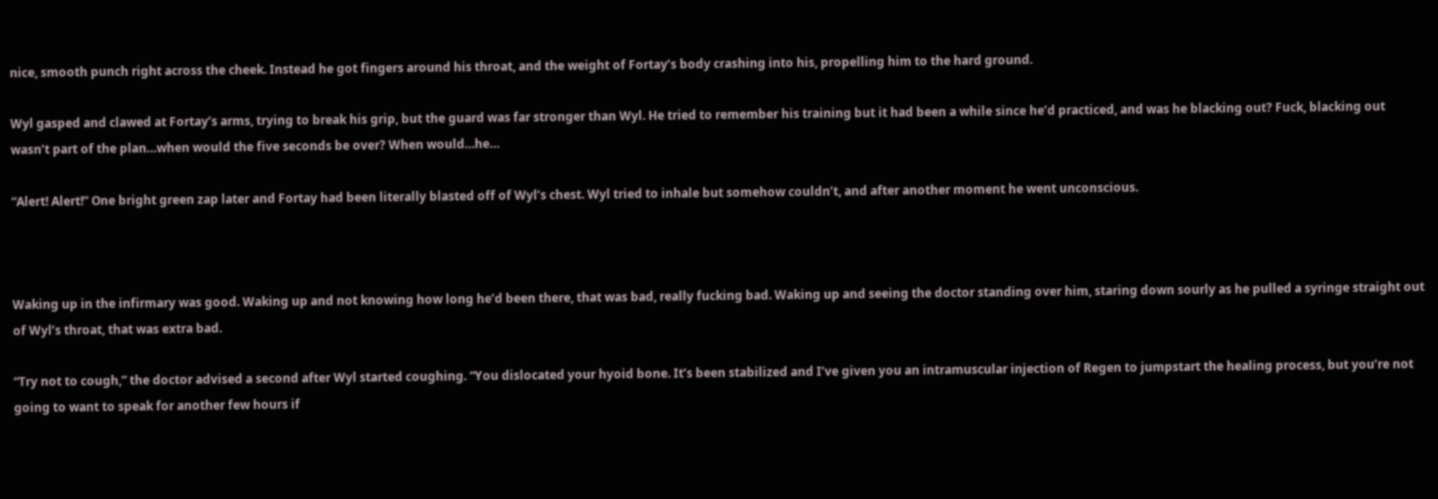nice, smooth punch right across the cheek. Instead he got fingers around his throat, and the weight of Fortay’s body crashing into his, propelling him to the hard ground.

Wyl gasped and clawed at Fortay’s arms, trying to break his grip, but the guard was far stronger than Wyl. He tried to remember his training but it had been a while since he’d practiced, and was he blacking out? Fuck, blacking out wasn’t part of the plan…when would the five seconds be over? When would…he…

“Alert! Alert!” One bright green zap later and Fortay had been literally blasted off of Wyl’s chest. Wyl tried to inhale but somehow couldn’t, and after another moment he went unconscious.



Waking up in the infirmary was good. Waking up and not knowing how long he’d been there, that was bad, really fucking bad. Waking up and seeing the doctor standing over him, staring down sourly as he pulled a syringe straight out of Wyl’s throat, that was extra bad.

“Try not to cough,” the doctor advised a second after Wyl started coughing. “You dislocated your hyoid bone. It’s been stabilized and I’ve given you an intramuscular injection of Regen to jumpstart the healing process, but you’re not going to want to speak for another few hours if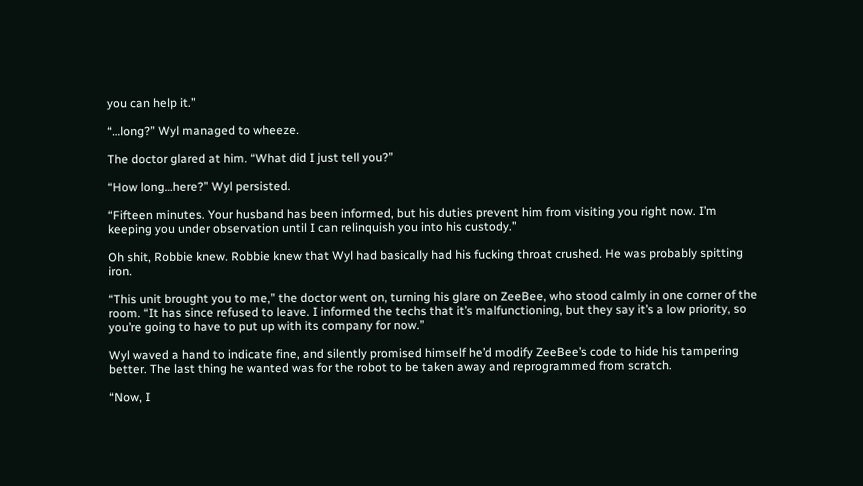you can help it.”

“…long?” Wyl managed to wheeze.

The doctor glared at him. “What did I just tell you?”

“How long…here?” Wyl persisted.

“Fifteen minutes. Your husband has been informed, but his duties prevent him from visiting you right now. I’m keeping you under observation until I can relinquish you into his custody.”

Oh shit, Robbie knew. Robbie knew that Wyl had basically had his fucking throat crushed. He was probably spitting iron.

“This unit brought you to me,” the doctor went on, turning his glare on ZeeBee, who stood calmly in one corner of the room. “It has since refused to leave. I informed the techs that it’s malfunctioning, but they say it’s a low priority, so you’re going to have to put up with its company for now.”

Wyl waved a hand to indicate fine, and silently promised himself he’d modify ZeeBee’s code to hide his tampering better. The last thing he wanted was for the robot to be taken away and reprogrammed from scratch.

“Now, I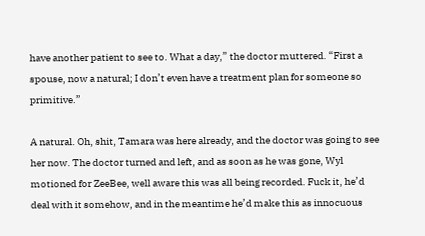have another patient to see to. What a day,” the doctor muttered. “First a spouse, now a natural; I don’t even have a treatment plan for someone so primitive.”

A natural. Oh, shit, Tamara was here already, and the doctor was going to see her now. The doctor turned and left, and as soon as he was gone, Wyl motioned for ZeeBee, well aware this was all being recorded. Fuck it, he’d deal with it somehow, and in the meantime he’d make this as innocuous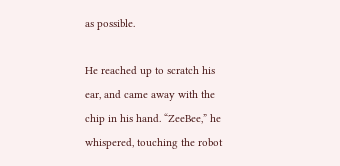as possible.

He reached up to scratch his ear, and came away with the chip in his hand. “ZeeBee,” he whispered, touching the robot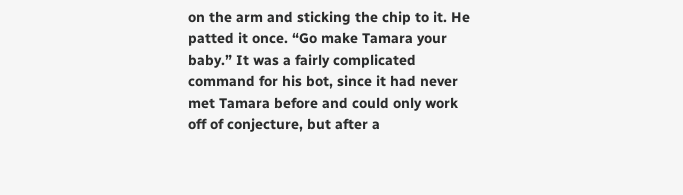on the arm and sticking the chip to it. He patted it once. “Go make Tamara your baby.” It was a fairly complicated command for his bot, since it had never met Tamara before and could only work off of conjecture, but after a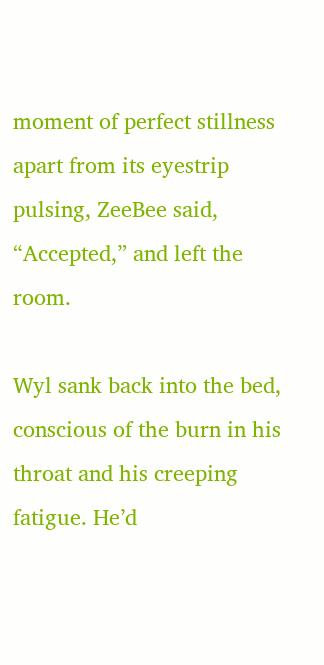moment of perfect stillness apart from its eyestrip pulsing, ZeeBee said, “Accepted,” and left the room.

Wyl sank back into the bed, conscious of the burn in his throat and his creeping fatigue. He’d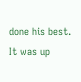done his best. It was up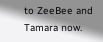to ZeeBee and Tamara now.